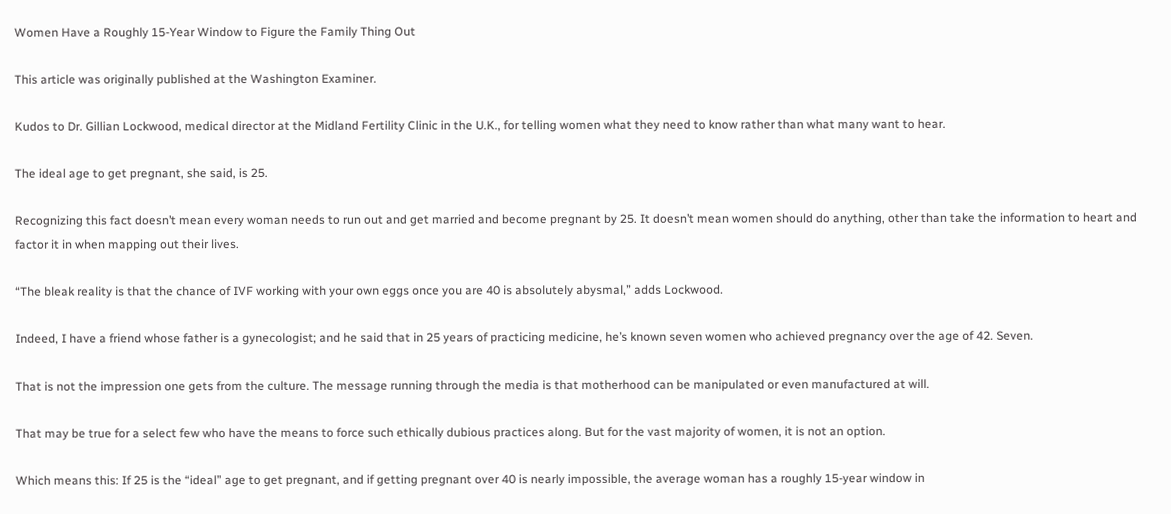Women Have a Roughly 15-Year Window to Figure the Family Thing Out

This article was originally published at the Washington Examiner.

Kudos to Dr. Gillian Lockwood, medical director at the Midland Fertility Clinic in the U.K., for telling women what they need to know rather than what many want to hear.

The ideal age to get pregnant, she said, is 25.

Recognizing this fact doesn’t mean every woman needs to run out and get married and become pregnant by 25. It doesn’t mean women should do anything, other than take the information to heart and factor it in when mapping out their lives.

“The bleak reality is that the chance of IVF working with your own eggs once you are 40 is absolutely abysmal,” adds Lockwood.

Indeed, I have a friend whose father is a gynecologist; and he said that in 25 years of practicing medicine, he’s known seven women who achieved pregnancy over the age of 42. Seven.

That is not the impression one gets from the culture. The message running through the media is that motherhood can be manipulated or even manufactured at will.

That may be true for a select few who have the means to force such ethically dubious practices along. But for the vast majority of women, it is not an option.

Which means this: If 25 is the “ideal” age to get pregnant, and if getting pregnant over 40 is nearly impossible, the average woman has a roughly 15-year window in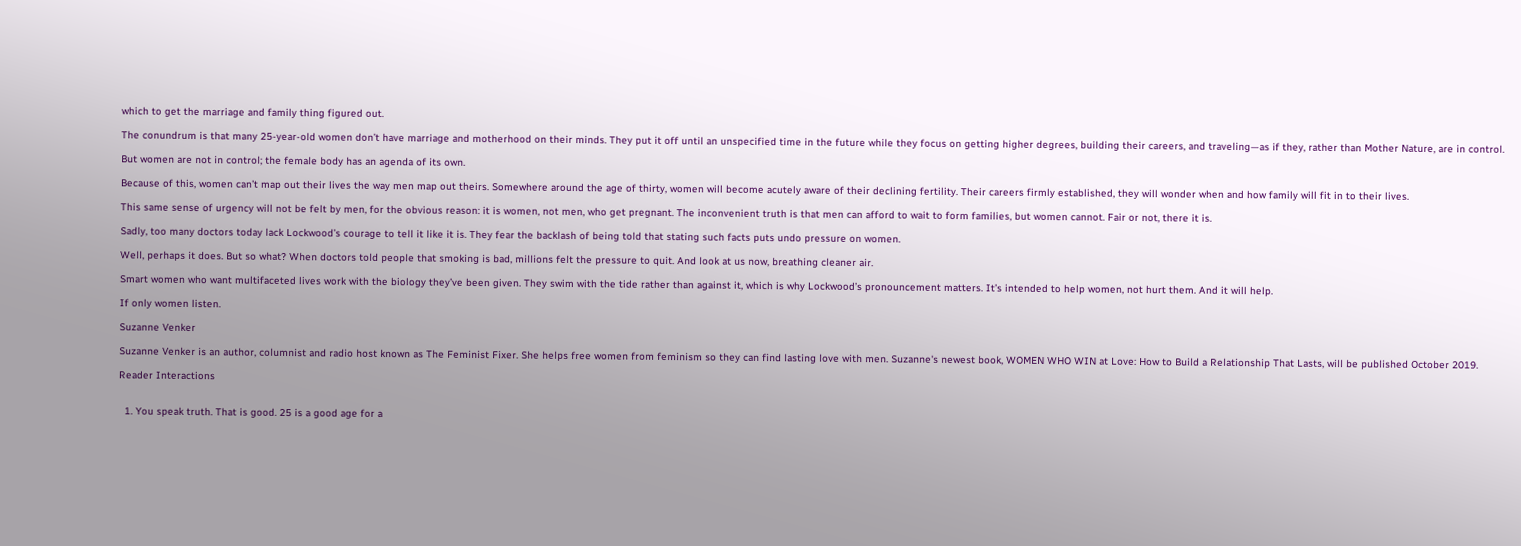which to get the marriage and family thing figured out.

The conundrum is that many 25-year-old women don’t have marriage and motherhood on their minds. They put it off until an unspecified time in the future while they focus on getting higher degrees, building their careers, and traveling—as if they, rather than Mother Nature, are in control.

But women are not in control; the female body has an agenda of its own.

Because of this, women can’t map out their lives the way men map out theirs. Somewhere around the age of thirty, women will become acutely aware of their declining fertility. Their careers firmly established, they will wonder when and how family will fit in to their lives.

This same sense of urgency will not be felt by men, for the obvious reason: it is women, not men, who get pregnant. The inconvenient truth is that men can afford to wait to form families, but women cannot. Fair or not, there it is.

Sadly, too many doctors today lack Lockwood’s courage to tell it like it is. They fear the backlash of being told that stating such facts puts undo pressure on women.

Well, perhaps it does. But so what? When doctors told people that smoking is bad, millions felt the pressure to quit. And look at us now, breathing cleaner air.

Smart women who want multifaceted lives work with the biology they’ve been given. They swim with the tide rather than against it, which is why Lockwood’s pronouncement matters. It’s intended to help women, not hurt them. And it will help.

If only women listen.

Suzanne Venker

Suzanne Venker is an author, columnist and radio host known as The Feminist Fixer. She helps free women from feminism so they can find lasting love with men. Suzanne's newest book, WOMEN WHO WIN at Love: How to Build a Relationship That Lasts, will be published October 2019.

Reader Interactions


  1. You speak truth. That is good. 25 is a good age for a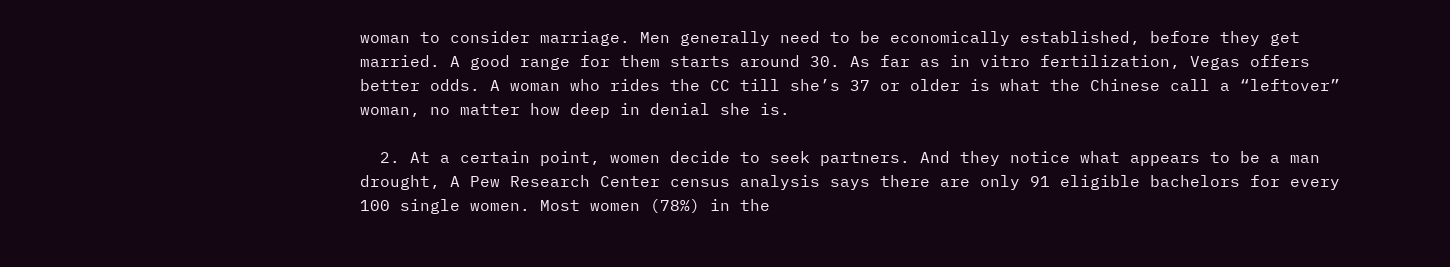woman to consider marriage. Men generally need to be economically established, before they get married. A good range for them starts around 30. As far as in vitro fertilization, Vegas offers better odds. A woman who rides the CC till she’s 37 or older is what the Chinese call a “leftover” woman, no matter how deep in denial she is.

  2. At a certain point, women decide to seek partners. And they notice what appears to be a man drought, A Pew Research Center census analysis says there are only 91 eligible bachelors for every 100 single women. Most women (78%) in the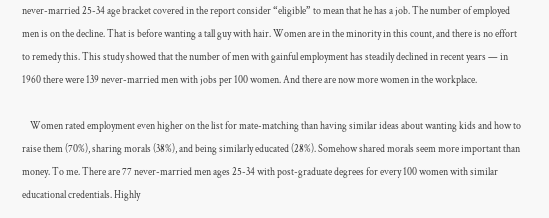never-married 25-34 age bracket covered in the report consider “eligible” to mean that he has a job. The number of employed men is on the decline. That is before wanting a tall guy with hair. Women are in the minority in this count, and there is no effort to remedy this. This study showed that the number of men with gainful employment has steadily declined in recent years — in 1960 there were 139 never-married men with jobs per 100 women. And there are now more women in the workplace.

    Women rated employment even higher on the list for mate-matching than having similar ideas about wanting kids and how to raise them (70%), sharing morals (38%), and being similarly educated (28%). Somehow shared morals seem more important than money. To me. There are 77 never-married men ages 25-34 with post-graduate degrees for every 100 women with similar educational credentials. Highly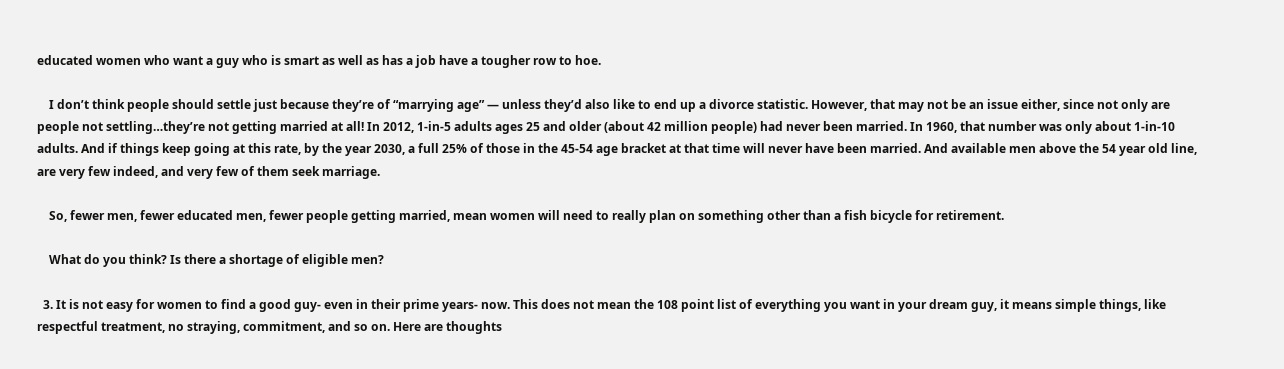educated women who want a guy who is smart as well as has a job have a tougher row to hoe.

    I don’t think people should settle just because they’re of “marrying age” — unless they’d also like to end up a divorce statistic. However, that may not be an issue either, since not only are people not settling…they’re not getting married at all! In 2012, 1-in-5 adults ages 25 and older (about 42 million people) had never been married. In 1960, that number was only about 1-in-10 adults. And if things keep going at this rate, by the year 2030, a full 25% of those in the 45-54 age bracket at that time will never have been married. And available men above the 54 year old line, are very few indeed, and very few of them seek marriage.

    So, fewer men, fewer educated men, fewer people getting married, mean women will need to really plan on something other than a fish bicycle for retirement.

    What do you think? Is there a shortage of eligible men?

  3. It is not easy for women to find a good guy- even in their prime years- now. This does not mean the 108 point list of everything you want in your dream guy, it means simple things, like respectful treatment, no straying, commitment, and so on. Here are thoughts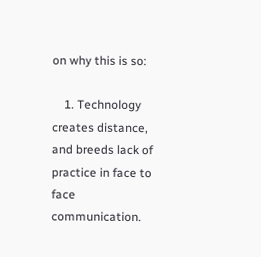on why this is so:

    1. Technology creates distance, and breeds lack of practice in face to face communication.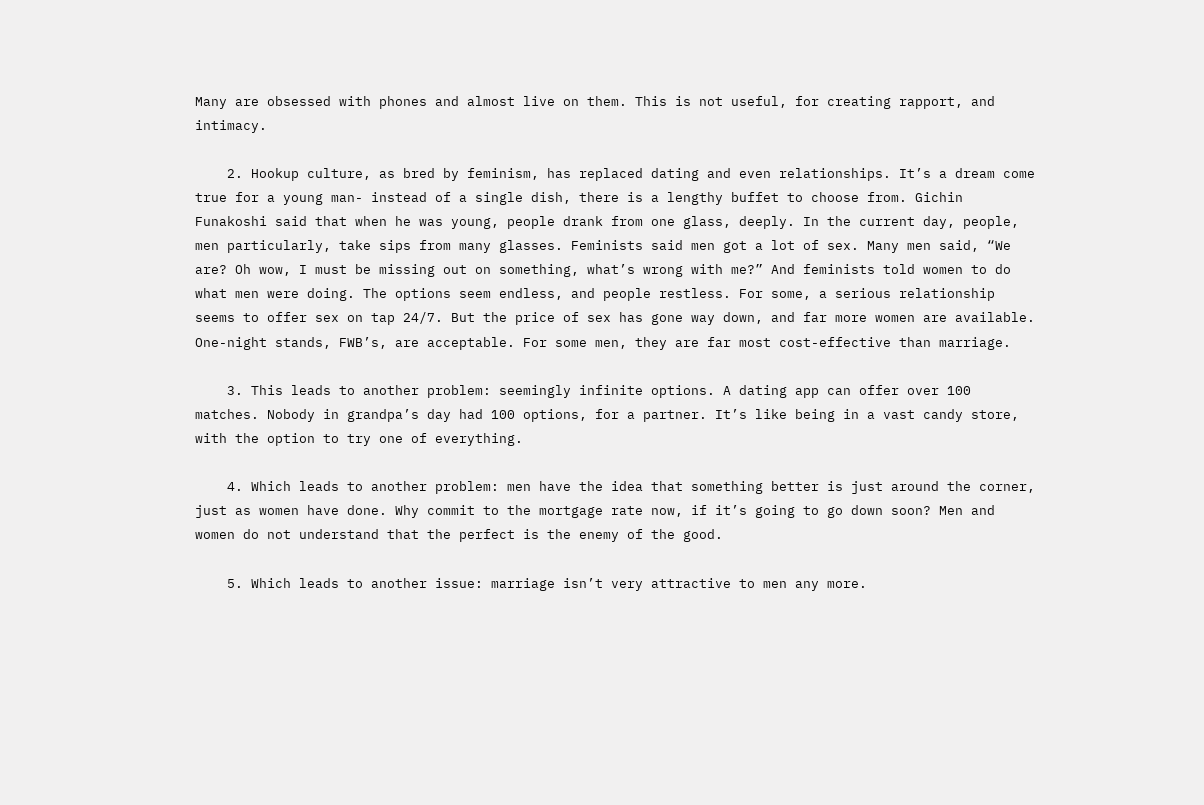Many are obsessed with phones and almost live on them. This is not useful, for creating rapport, and intimacy.

    2. Hookup culture, as bred by feminism, has replaced dating and even relationships. It’s a dream come true for a young man- instead of a single dish, there is a lengthy buffet to choose from. Gichin Funakoshi said that when he was young, people drank from one glass, deeply. In the current day, people, men particularly, take sips from many glasses. Feminists said men got a lot of sex. Many men said, “We are? Oh wow, I must be missing out on something, what’s wrong with me?” And feminists told women to do what men were doing. The options seem endless, and people restless. For some, a serious relationship seems to offer sex on tap 24/7. But the price of sex has gone way down, and far more women are available. One-night stands, FWB’s, are acceptable. For some men, they are far most cost-effective than marriage.

    3. This leads to another problem: seemingly infinite options. A dating app can offer over 100 matches. Nobody in grandpa’s day had 100 options, for a partner. It’s like being in a vast candy store, with the option to try one of everything.

    4. Which leads to another problem: men have the idea that something better is just around the corner, just as women have done. Why commit to the mortgage rate now, if it’s going to go down soon? Men and women do not understand that the perfect is the enemy of the good.

    5. Which leads to another issue: marriage isn’t very attractive to men any more.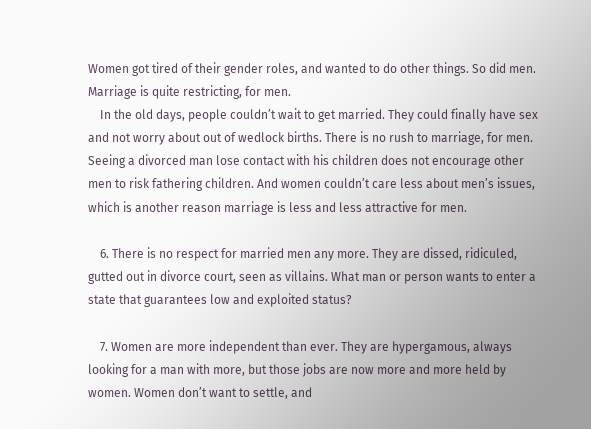Women got tired of their gender roles, and wanted to do other things. So did men. Marriage is quite restricting, for men.
    In the old days, people couldn’t wait to get married. They could finally have sex and not worry about out of wedlock births. There is no rush to marriage, for men. Seeing a divorced man lose contact with his children does not encourage other men to risk fathering children. And women couldn’t care less about men’s issues, which is another reason marriage is less and less attractive for men.

    6. There is no respect for married men any more. They are dissed, ridiculed, gutted out in divorce court, seen as villains. What man or person wants to enter a state that guarantees low and exploited status?

    7. Women are more independent than ever. They are hypergamous, always looking for a man with more, but those jobs are now more and more held by women. Women don’t want to settle, and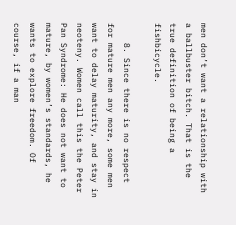men don’t want a relationship with a ballbuster bitch. That is the true definition of being a fishbicycle.

    8. Since there is no respect for mature men any more, some men want to delay maturity, and stay in neoteny. Women call this the Peter Pan Syndrome: He does not want to mature, by women’s standards, he wants to explore freedom. Of course, if a man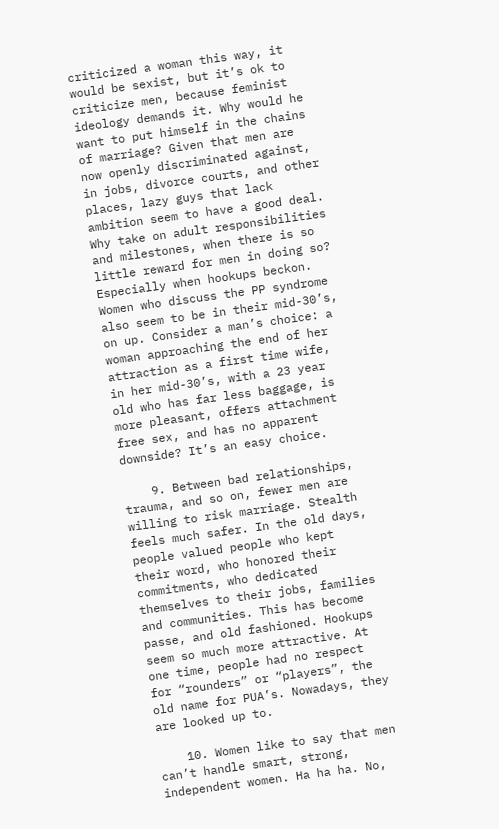criticized a woman this way, it would be sexist, but it’s ok to criticize men, because feminist ideology demands it. Why would he want to put himself in the chains of marriage? Given that men are now openly discriminated against, in jobs, divorce courts, and other places, lazy guys that lack ambition seem to have a good deal. Why take on adult responsibilities and milestones, when there is so little reward for men in doing so? Especially when hookups beckon. Women who discuss the PP syndrome also seem to be in their mid-30’s, on up. Consider a man’s choice: a woman approaching the end of her attraction as a first time wife, in her mid-30’s, with a 23 year old who has far less baggage, is more pleasant, offers attachment free sex, and has no apparent downside? It’s an easy choice.

    9. Between bad relationships, trauma, and so on, fewer men are willing to risk marriage. Stealth feels much safer. In the old days, people valued people who kept their word, who honored their commitments, who dedicated themselves to their jobs, families and communities. This has become passe, and old fashioned. Hookups seem so much more attractive. At one time, people had no respect for “rounders” or “players”, the old name for PUA’s. Nowadays, they are looked up to.

    10. Women like to say that men can’t handle smart, strong, independent women. Ha ha ha. No,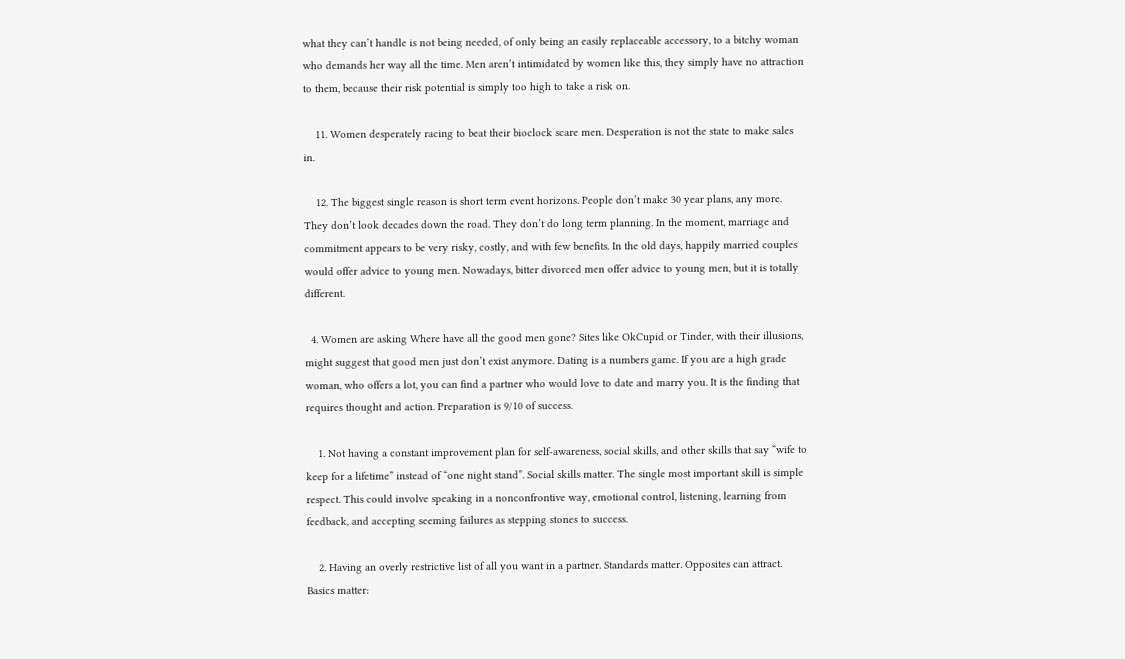what they can’t handle is not being needed, of only being an easily replaceable accessory, to a bitchy woman who demands her way all the time. Men aren’t intimidated by women like this, they simply have no attraction to them, because their risk potential is simply too high to take a risk on.

    11. Women desperately racing to beat their bioclock scare men. Desperation is not the state to make sales in.

    12. The biggest single reason is short term event horizons. People don’t make 30 year plans, any more. They don’t look decades down the road. They don’t do long term planning. In the moment, marriage and commitment appears to be very risky, costly, and with few benefits. In the old days, happily married couples would offer advice to young men. Nowadays, bitter divorced men offer advice to young men, but it is totally different.

  4. Women are asking Where have all the good men gone? Sites like OkCupid or Tinder, with their illusions, might suggest that good men just don’t exist anymore. Dating is a numbers game. If you are a high grade woman, who offers a lot, you can find a partner who would love to date and marry you. It is the finding that requires thought and action. Preparation is 9/10 of success.

    1. Not having a constant improvement plan for self-awareness, social skills, and other skills that say “wife to keep for a lifetime” instead of “one night stand”. Social skills matter. The single most important skill is simple respect. This could involve speaking in a nonconfrontive way, emotional control, listening, learning from feedback, and accepting seeming failures as stepping stones to success.

    2. Having an overly restrictive list of all you want in a partner. Standards matter. Opposites can attract. Basics matter: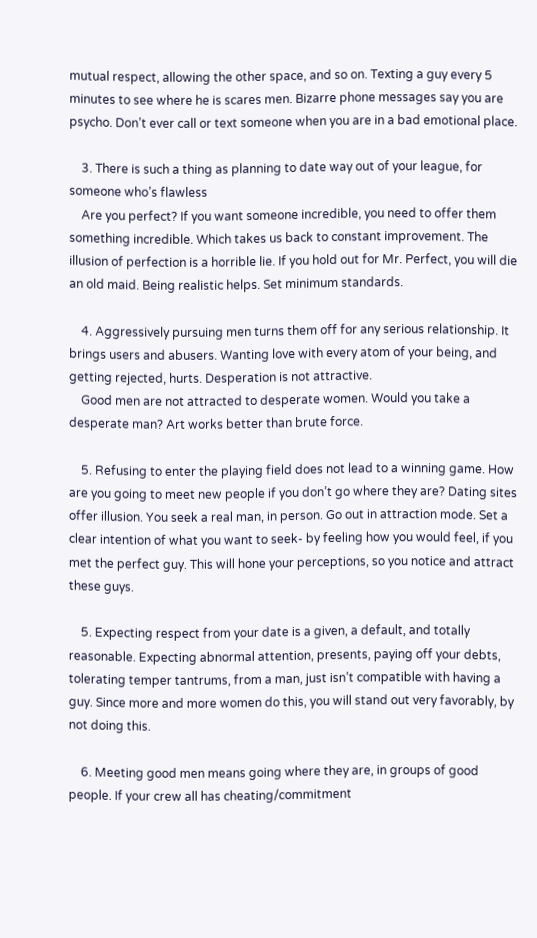mutual respect, allowing the other space, and so on. Texting a guy every 5 minutes to see where he is scares men. Bizarre phone messages say you are psycho. Don’t ever call or text someone when you are in a bad emotional place.

    3. There is such a thing as planning to date way out of your league, for someone who’s flawless
    Are you perfect? If you want someone incredible, you need to offer them something incredible. Which takes us back to constant improvement. The illusion of perfection is a horrible lie. If you hold out for Mr. Perfect, you will die an old maid. Being realistic helps. Set minimum standards.

    4. Aggressively pursuing men turns them off for any serious relationship. It brings users and abusers. Wanting love with every atom of your being, and getting rejected, hurts. Desperation is not attractive.
    Good men are not attracted to desperate women. Would you take a desperate man? Art works better than brute force.

    5. Refusing to enter the playing field does not lead to a winning game. How are you going to meet new people if you don’t go where they are? Dating sites offer illusion. You seek a real man, in person. Go out in attraction mode. Set a clear intention of what you want to seek- by feeling how you would feel, if you met the perfect guy. This will hone your perceptions, so you notice and attract these guys.

    5. Expecting respect from your date is a given, a default, and totally reasonable. Expecting abnormal attention, presents, paying off your debts, tolerating temper tantrums, from a man, just isn’t compatible with having a guy. Since more and more women do this, you will stand out very favorably, by not doing this.

    6. Meeting good men means going where they are, in groups of good people. If your crew all has cheating/commitment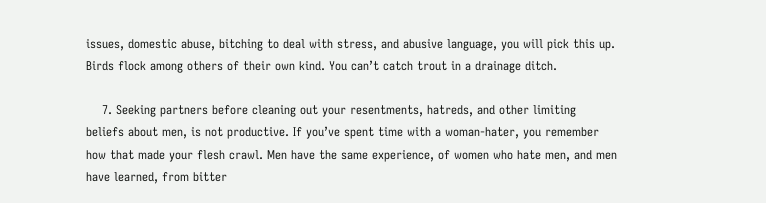issues, domestic abuse, bitching to deal with stress, and abusive language, you will pick this up. Birds flock among others of their own kind. You can’t catch trout in a drainage ditch.

    7. Seeking partners before cleaning out your resentments, hatreds, and other limiting beliefs about men, is not productive. If you’ve spent time with a woman-hater, you remember how that made your flesh crawl. Men have the same experience, of women who hate men, and men have learned, from bitter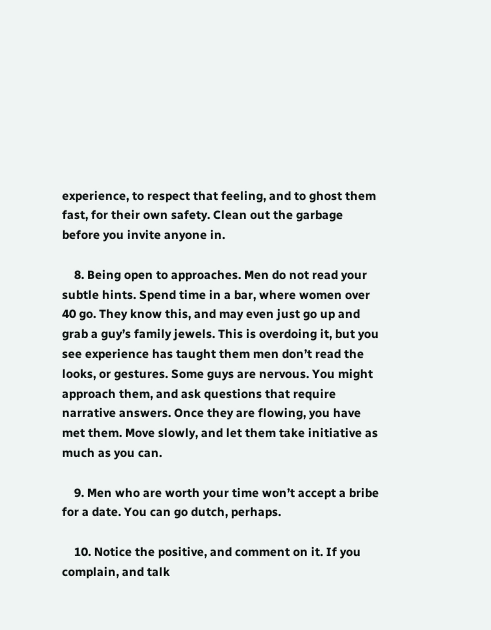experience, to respect that feeling, and to ghost them fast, for their own safety. Clean out the garbage before you invite anyone in.

    8. Being open to approaches. Men do not read your subtle hints. Spend time in a bar, where women over 40 go. They know this, and may even just go up and grab a guy’s family jewels. This is overdoing it, but you see experience has taught them men don’t read the looks, or gestures. Some guys are nervous. You might approach them, and ask questions that require narrative answers. Once they are flowing, you have met them. Move slowly, and let them take initiative as much as you can.

    9. Men who are worth your time won’t accept a bribe for a date. You can go dutch, perhaps.

    10. Notice the positive, and comment on it. If you complain, and talk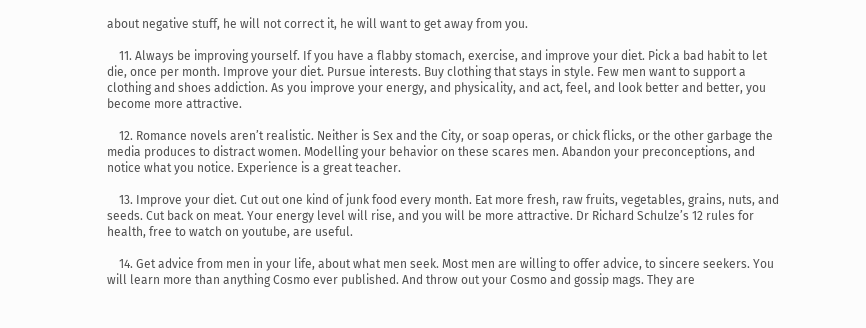about negative stuff, he will not correct it, he will want to get away from you.

    11. Always be improving yourself. If you have a flabby stomach, exercise, and improve your diet. Pick a bad habit to let die, once per month. Improve your diet. Pursue interests. Buy clothing that stays in style. Few men want to support a clothing and shoes addiction. As you improve your energy, and physicality, and act, feel, and look better and better, you become more attractive.

    12. Romance novels aren’t realistic. Neither is Sex and the City, or soap operas, or chick flicks, or the other garbage the media produces to distract women. Modelling your behavior on these scares men. Abandon your preconceptions, and notice what you notice. Experience is a great teacher.

    13. Improve your diet. Cut out one kind of junk food every month. Eat more fresh, raw fruits, vegetables, grains, nuts, and seeds. Cut back on meat. Your energy level will rise, and you will be more attractive. Dr Richard Schulze’s 12 rules for health, free to watch on youtube, are useful.

    14. Get advice from men in your life, about what men seek. Most men are willing to offer advice, to sincere seekers. You will learn more than anything Cosmo ever published. And throw out your Cosmo and gossip mags. They are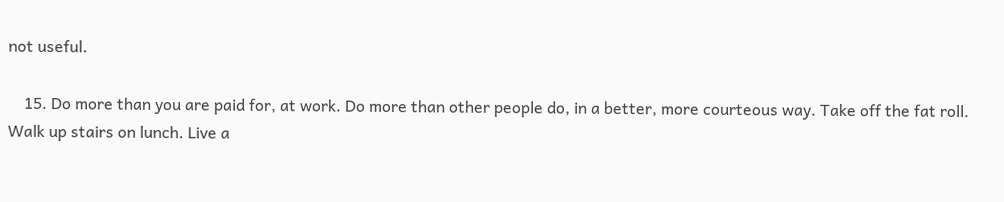not useful.

    15. Do more than you are paid for, at work. Do more than other people do, in a better, more courteous way. Take off the fat roll. Walk up stairs on lunch. Live a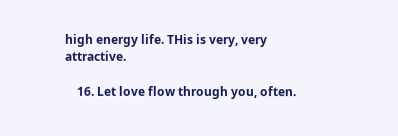high energy life. THis is very, very attractive.

    16. Let love flow through you, often.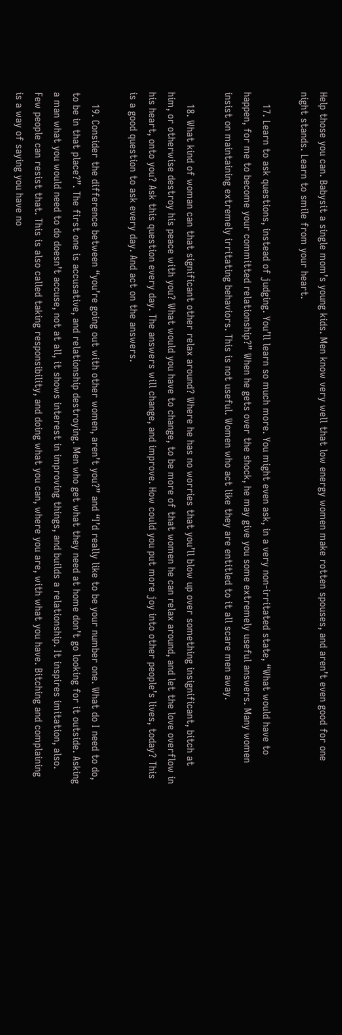Help those you can. Babysit a single mom’s young kids. Men know very well that low energy women make rotten spouses, and aren’t even good for one night stands. Learn to smile from your heart.

    17. Learn to ask questions, instead of judging. You’ll learn so much more. You might even ask, in a very non-irritated state, “What would have to happen, for me to become your committed relationship?” When he gets over the shock, he may give you some extremely useful answers. Many women insist on maintaining extremely irritating behaviors. This is not useful. Women who act like they are entitled to it all scare men away.

    18. What kind of woman can that significant other relax around? Where he has no worries that you’ll blow up over something insignificant, bitch at him, or otherwise destroy his peace with you? What would you have to change, to be more of that women he can relax around, and let the love overflow in his heart, onto you? Ask this question every day. The answers will change, and improve. How could you put more joy into other people’s lives, today? This is a good question to ask every day. And act on the answers.

    19. Consider the difference between “you’re going out with other women, aren’t you?” and “I’d really like to be your number one. What do I need to do, to be in that place?”. The first one is accusative, and relationship destroying. Men who get what they need at home don’t go looking for it outside. Asking a man what you would need to do doesn’t accuse, not at all, it shows interest in improving things, and builds a relationship. It inspires imitation, also. Few people can resist that. This is also called taking responsibility, and doing what you can, where you are, with what you have. Bitching and complaining is a way of saying you have no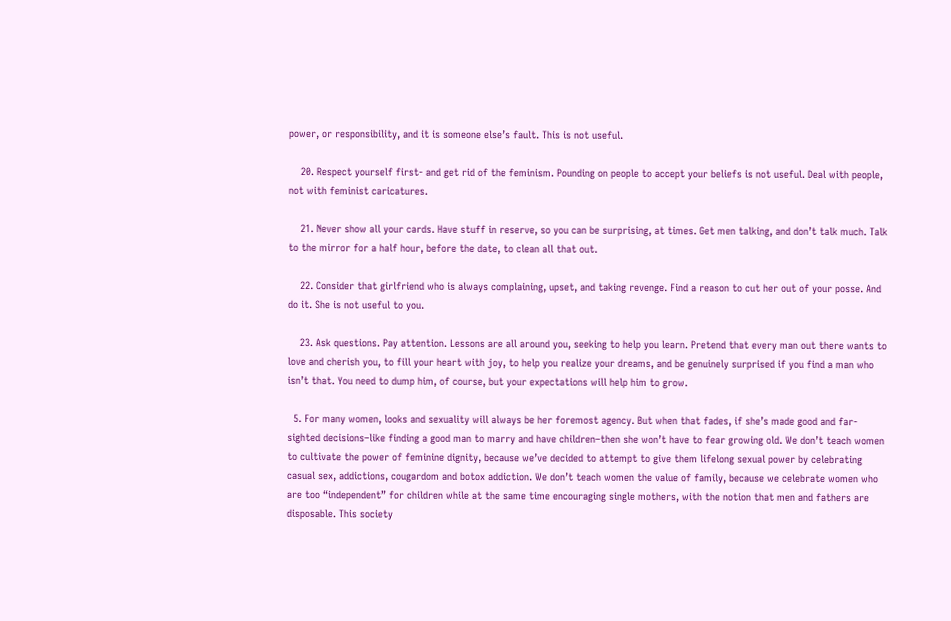power, or responsibility, and it is someone else’s fault. This is not useful.

    20. Respect yourself first- and get rid of the feminism. Pounding on people to accept your beliefs is not useful. Deal with people, not with feminist caricatures.

    21. Never show all your cards. Have stuff in reserve, so you can be surprising, at times. Get men talking, and don’t talk much. Talk to the mirror for a half hour, before the date, to clean all that out.

    22. Consider that girlfriend who is always complaining, upset, and taking revenge. Find a reason to cut her out of your posse. And do it. She is not useful to you.

    23. Ask questions. Pay attention. Lessons are all around you, seeking to help you learn. Pretend that every man out there wants to love and cherish you, to fill your heart with joy, to help you realize your dreams, and be genuinely surprised if you find a man who isn’t that. You need to dump him, of course, but your expectations will help him to grow.

  5. For many women, looks and sexuality will always be her foremost agency. But when that fades, if she’s made good and far-sighted decisions–like finding a good man to marry and have children–then she won’t have to fear growing old. We don’t teach women to cultivate the power of feminine dignity, because we’ve decided to attempt to give them lifelong sexual power by celebrating casual sex, addictions, cougardom and botox addiction. We don’t teach women the value of family, because we celebrate women who are too “independent” for children while at the same time encouraging single mothers, with the notion that men and fathers are disposable. This society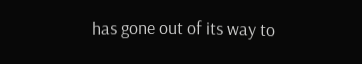has gone out of its way to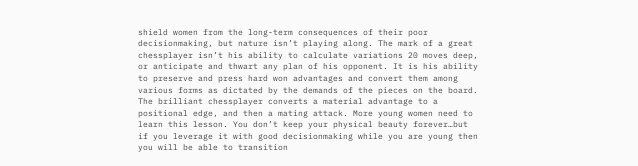shield women from the long-term consequences of their poor decisionmaking, but nature isn’t playing along. The mark of a great chessplayer isn’t his ability to calculate variations 20 moves deep, or anticipate and thwart any plan of his opponent. It is his ability to preserve and press hard won advantages and convert them among various forms as dictated by the demands of the pieces on the board. The brilliant chessplayer converts a material advantage to a positional edge, and then a mating attack. More young women need to learn this lesson. You don’t keep your physical beauty forever…but if you leverage it with good decisionmaking while you are young then you will be able to transition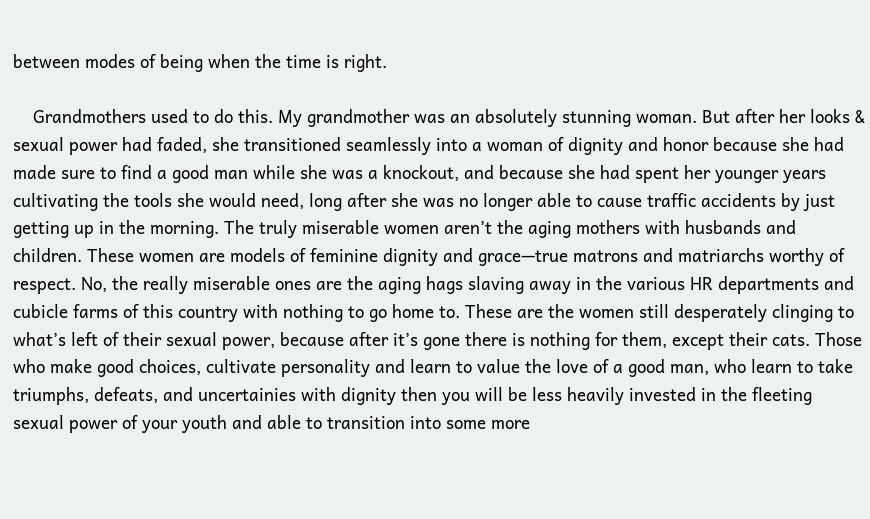between modes of being when the time is right.

    Grandmothers used to do this. My grandmother was an absolutely stunning woman. But after her looks & sexual power had faded, she transitioned seamlessly into a woman of dignity and honor because she had made sure to find a good man while she was a knockout, and because she had spent her younger years cultivating the tools she would need, long after she was no longer able to cause traffic accidents by just getting up in the morning. The truly miserable women aren’t the aging mothers with husbands and children. These women are models of feminine dignity and grace—true matrons and matriarchs worthy of respect. No, the really miserable ones are the aging hags slaving away in the various HR departments and cubicle farms of this country with nothing to go home to. These are the women still desperately clinging to what’s left of their sexual power, because after it’s gone there is nothing for them, except their cats. Those who make good choices, cultivate personality and learn to value the love of a good man, who learn to take triumphs, defeats, and uncertainies with dignity then you will be less heavily invested in the fleeting sexual power of your youth and able to transition into some more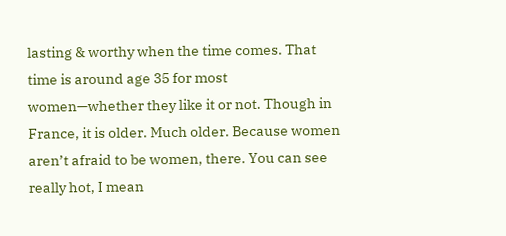lasting & worthy when the time comes. That time is around age 35 for most women—whether they like it or not. Though in France, it is older. Much older. Because women aren’t afraid to be women, there. You can see really hot, I mean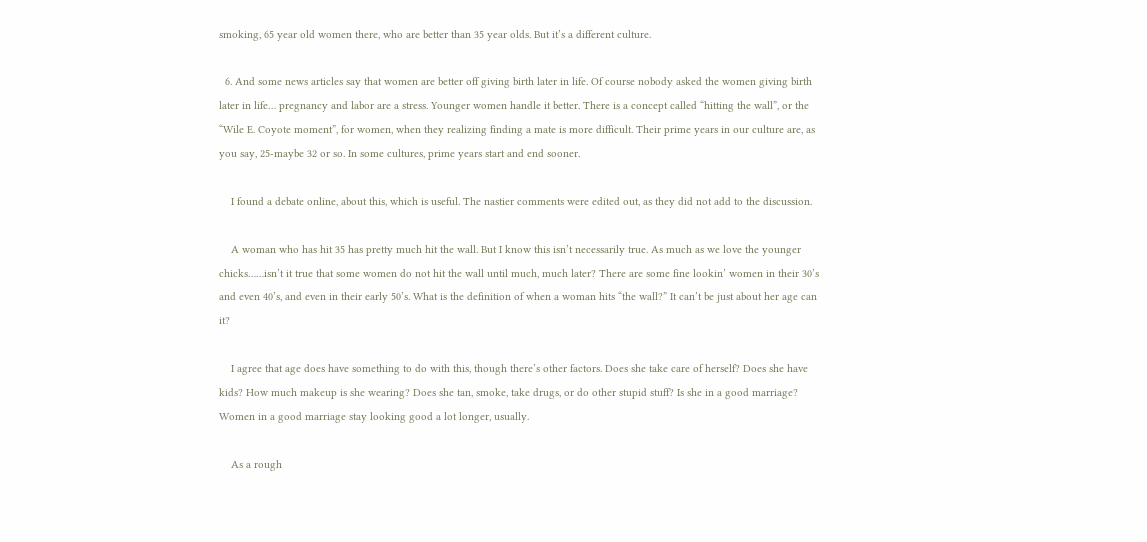smoking, 65 year old women there, who are better than 35 year olds. But it’s a different culture.

  6. And some news articles say that women are better off giving birth later in life. Of course nobody asked the women giving birth later in life… pregnancy and labor are a stress. Younger women handle it better. There is a concept called “hitting the wall”, or the “Wile E. Coyote moment”, for women, when they realizing finding a mate is more difficult. Their prime years in our culture are, as you say, 25-maybe 32 or so. In some cultures, prime years start and end sooner.

    I found a debate online, about this, which is useful. The nastier comments were edited out, as they did not add to the discussion.

    A woman who has hit 35 has pretty much hit the wall. But I know this isn’t necessarily true. As much as we love the younger chicks……isn’t it true that some women do not hit the wall until much, much later? There are some fine lookin’ women in their 30’s and even 40’s, and even in their early 50’s. What is the definition of when a woman hits “the wall?” It can’t be just about her age can it?

    I agree that age does have something to do with this, though there’s other factors. Does she take care of herself? Does she have kids? How much makeup is she wearing? Does she tan, smoke, take drugs, or do other stupid stuff? Is she in a good marriage? Women in a good marriage stay looking good a lot longer, usually.

    As a rough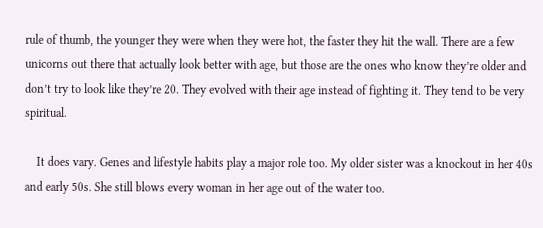rule of thumb, the younger they were when they were hot, the faster they hit the wall. There are a few unicorns out there that actually look better with age, but those are the ones who know they’re older and don’t try to look like they’re 20. They evolved with their age instead of fighting it. They tend to be very spiritual.

    It does vary. Genes and lifestyle habits play a major role too. My older sister was a knockout in her 40s and early 50s. She still blows every woman in her age out of the water too.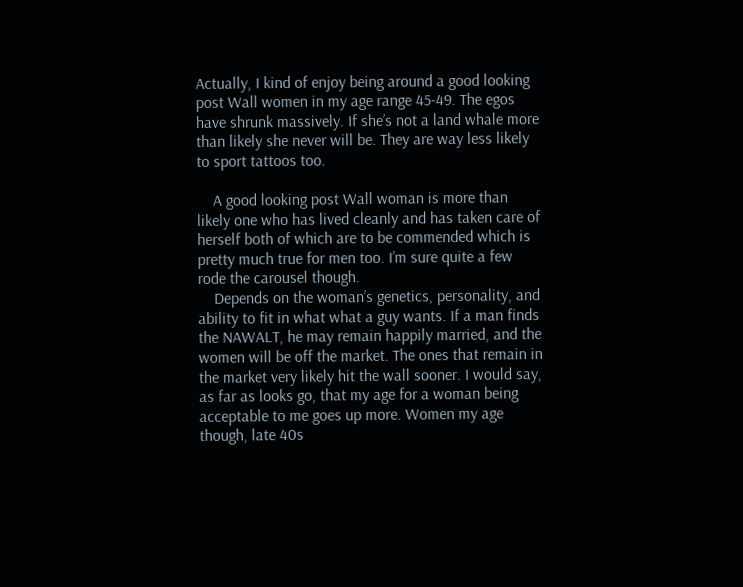Actually, I kind of enjoy being around a good looking post Wall women in my age range 45-49. The egos have shrunk massively. If she’s not a land whale more than likely she never will be. They are way less likely to sport tattoos too.

    A good looking post Wall woman is more than likely one who has lived cleanly and has taken care of herself both of which are to be commended which is pretty much true for men too. I’m sure quite a few rode the carousel though.
    Depends on the woman’s genetics, personality, and ability to fit in what what a guy wants. If a man finds the NAWALT, he may remain happily married, and the women will be off the market. The ones that remain in the market very likely hit the wall sooner. I would say, as far as looks go, that my age for a woman being acceptable to me goes up more. Women my age though, late 40s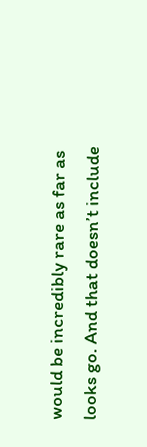would be incredibly rare as far as looks go. And that doesn’t include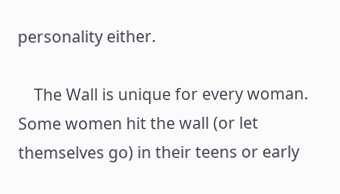personality either.

    The Wall is unique for every woman. Some women hit the wall (or let themselves go) in their teens or early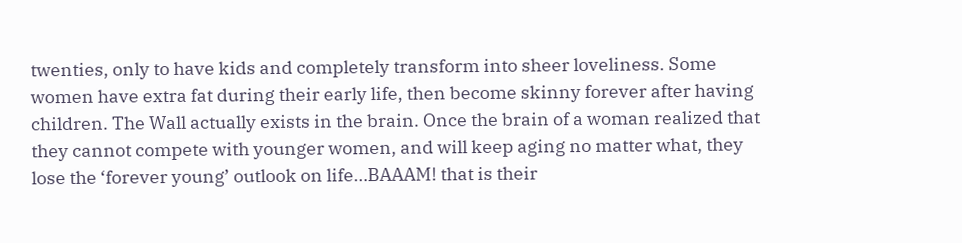twenties, only to have kids and completely transform into sheer loveliness. Some women have extra fat during their early life, then become skinny forever after having children. The Wall actually exists in the brain. Once the brain of a woman realized that they cannot compete with younger women, and will keep aging no matter what, they lose the ‘forever young’ outlook on life…BAAAM! that is their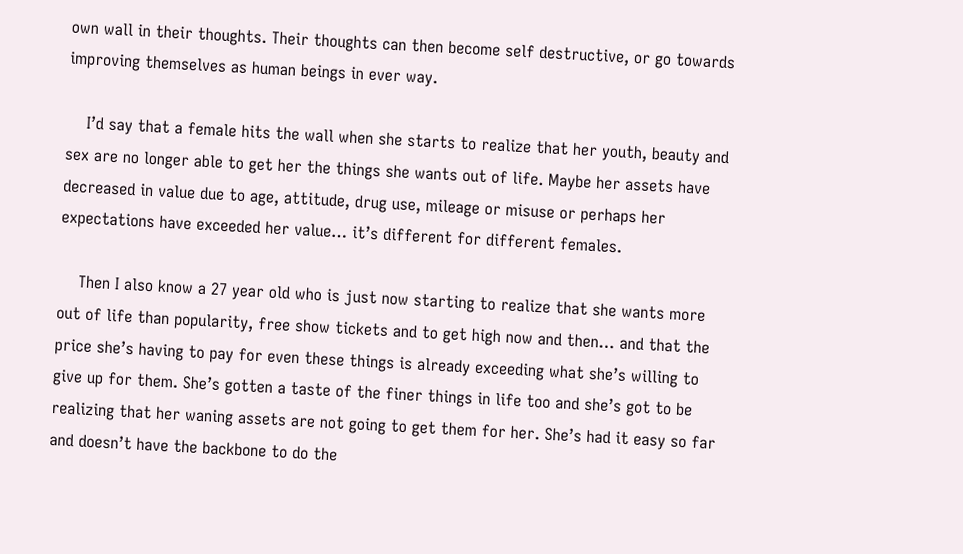own wall in their thoughts. Their thoughts can then become self destructive, or go towards improving themselves as human beings in ever way.

    I’d say that a female hits the wall when she starts to realize that her youth, beauty and sex are no longer able to get her the things she wants out of life. Maybe her assets have decreased in value due to age, attitude, drug use, mileage or misuse or perhaps her expectations have exceeded her value… it’s different for different females.

    Then I also know a 27 year old who is just now starting to realize that she wants more out of life than popularity, free show tickets and to get high now and then… and that the price she’s having to pay for even these things is already exceeding what she’s willing to give up for them. She’s gotten a taste of the finer things in life too and she’s got to be realizing that her waning assets are not going to get them for her. She’s had it easy so far and doesn’t have the backbone to do the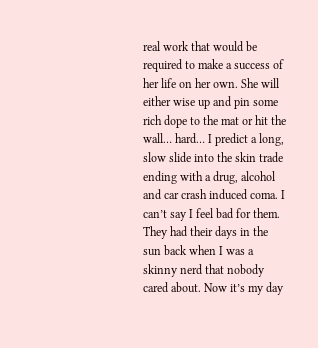real work that would be required to make a success of her life on her own. She will either wise up and pin some rich dope to the mat or hit the wall… hard… I predict a long, slow slide into the skin trade ending with a drug, alcohol and car crash induced coma. I can’t say I feel bad for them. They had their days in the sun back when I was a skinny nerd that nobody cared about. Now it’s my day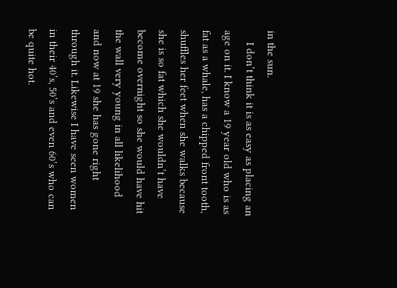in the sun.
    I don’t think it is as easy as placing an age on it. I know a 19 year old who is as fat as a whale, has a chipped front tooth, shuffles her feet when she walks because she is so fat which she wouldn’t have become overnight so she would have hit the wall very young in all likelihood and now at 19 she has gone right through it. Likewise I have seen women in their 40’s, 50’s and even 60’s who can be quite hot.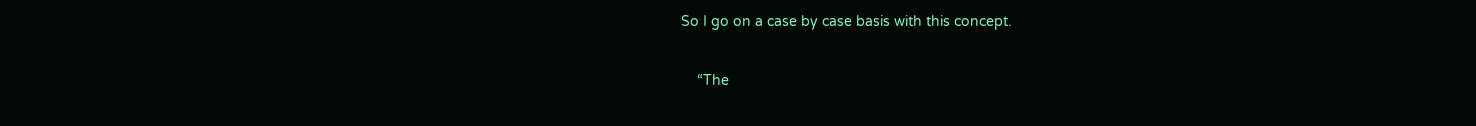So I go on a case by case basis with this concept.

    “The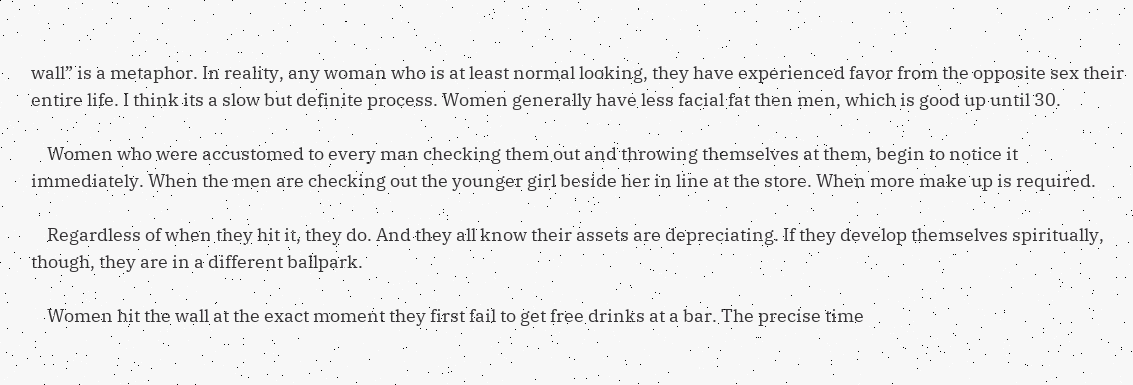wall” is a metaphor. In reality, any woman who is at least normal looking, they have experienced favor from the opposite sex their entire life. I think its a slow but definite process. Women generally have less facial fat then men, which is good up until 30.

    Women who were accustomed to every man checking them out and throwing themselves at them, begin to notice it immediately. When the men are checking out the younger girl beside her in line at the store. When more make up is required.

    Regardless of when they hit it, they do. And they all know their assets are depreciating. If they develop themselves spiritually, though, they are in a different ballpark.

    Women hit the wall at the exact moment they first fail to get free drinks at a bar. The precise time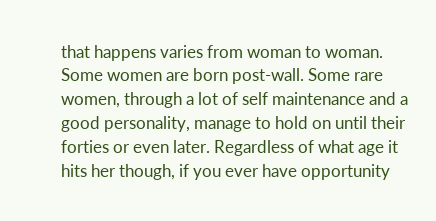that happens varies from woman to woman. Some women are born post-wall. Some rare women, through a lot of self maintenance and a good personality, manage to hold on until their forties or even later. Regardless of what age it hits her though, if you ever have opportunity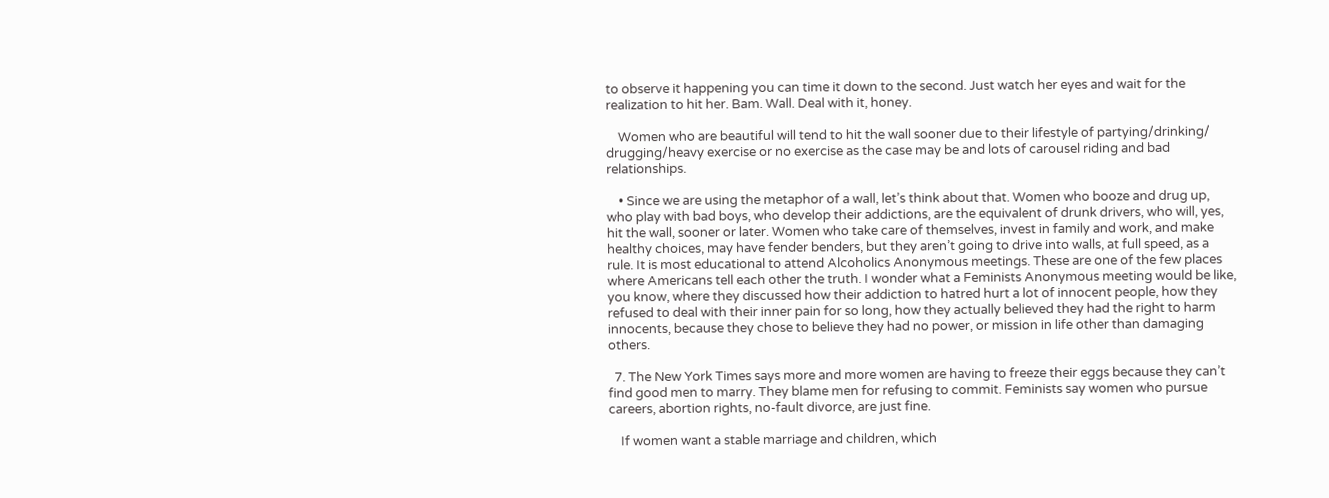to observe it happening you can time it down to the second. Just watch her eyes and wait for the realization to hit her. Bam. Wall. Deal with it, honey.

    Women who are beautiful will tend to hit the wall sooner due to their lifestyle of partying/drinking/ drugging/heavy exercise or no exercise as the case may be and lots of carousel riding and bad relationships.

    • Since we are using the metaphor of a wall, let’s think about that. Women who booze and drug up, who play with bad boys, who develop their addictions, are the equivalent of drunk drivers, who will, yes, hit the wall, sooner or later. Women who take care of themselves, invest in family and work, and make healthy choices, may have fender benders, but they aren’t going to drive into walls, at full speed, as a rule. It is most educational to attend Alcoholics Anonymous meetings. These are one of the few places where Americans tell each other the truth. I wonder what a Feminists Anonymous meeting would be like, you know, where they discussed how their addiction to hatred hurt a lot of innocent people, how they refused to deal with their inner pain for so long, how they actually believed they had the right to harm innocents, because they chose to believe they had no power, or mission in life other than damaging others.

  7. The New York Times says more and more women are having to freeze their eggs because they can’t find good men to marry. They blame men for refusing to commit. Feminists say women who pursue careers, abortion rights, no-fault divorce, are just fine.

    If women want a stable marriage and children, which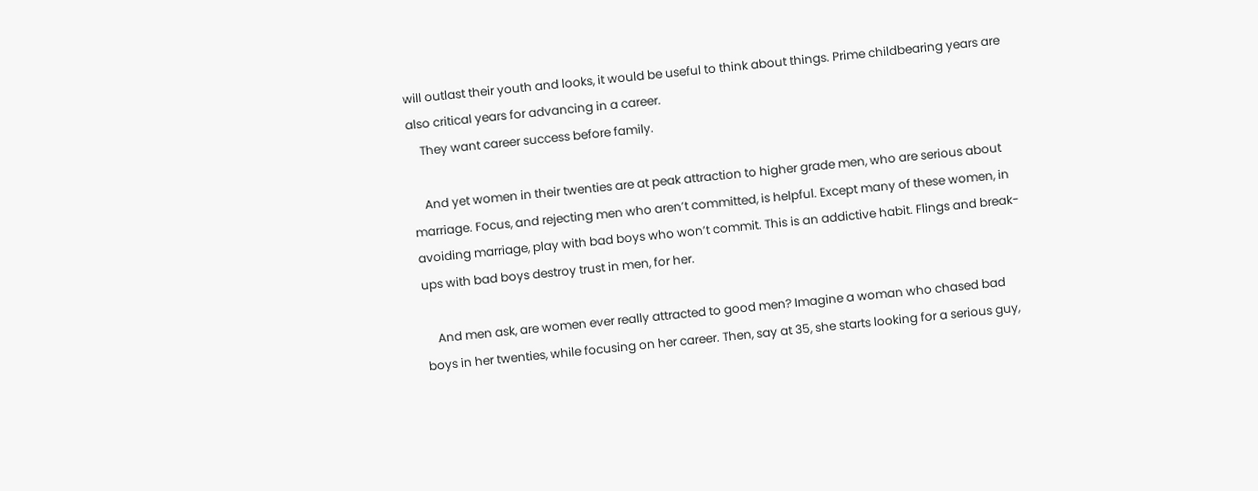will outlast their youth and looks, it would be useful to think about things. Prime childbearing years are also critical years for advancing in a career.
    They want career success before family.

    And yet women in their twenties are at peak attraction to higher grade men, who are serious about marriage. Focus, and rejecting men who aren’t committed, is helpful. Except many of these women, in avoiding marriage, play with bad boys who won’t commit. This is an addictive habit. Flings and break-ups with bad boys destroy trust in men, for her.

    And men ask, are women ever really attracted to good men? Imagine a woman who chased bad boys in her twenties, while focusing on her career. Then, say at 35, she starts looking for a serious guy,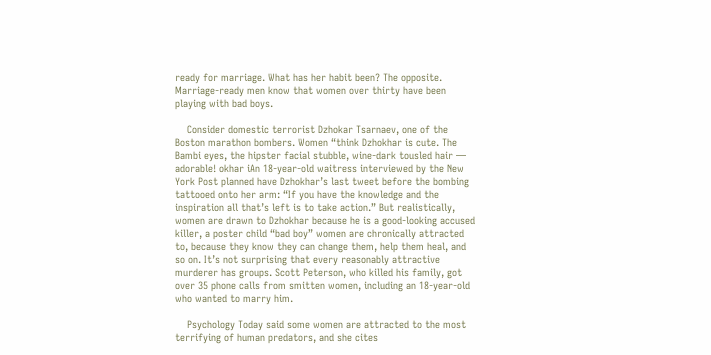ready for marriage. What has her habit been? The opposite. Marriage-ready men know that women over thirty have been playing with bad boys.

    Consider domestic terrorist Dzhokar Tsarnaev, one of the Boston marathon bombers. Women “think Dzhokhar is cute. The Bambi eyes, the hipster facial stubble, wine-dark tousled hair — adorable! okhar iAn 18-year-old waitress interviewed by the New York Post planned have Dzhokhar’s last tweet before the bombing tattooed onto her arm: “If you have the knowledge and the inspiration all that’s left is to take action.” But realistically, women are drawn to Dzhokhar because he is a good-looking accused killer, a poster child “bad boy” women are chronically attracted to, because they know they can change them, help them heal, and so on. It’s not surprising that every reasonably attractive murderer has groups. Scott Peterson, who killed his family, got over 35 phone calls from smitten women, including an 18-year-old who wanted to marry him.

    Psychology Today said some women are attracted to the most terrifying of human predators, and she cites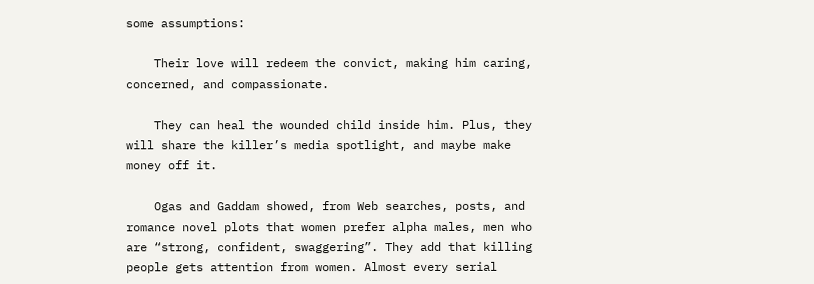some assumptions:

    Their love will redeem the convict, making him caring, concerned, and compassionate.

    They can heal the wounded child inside him. Plus, they will share the killer’s media spotlight, and maybe make money off it.

    Ogas and Gaddam showed, from Web searches, posts, and romance novel plots that women prefer alpha males, men who are “strong, confident, swaggering”. They add that killing people gets attention from women. Almost every serial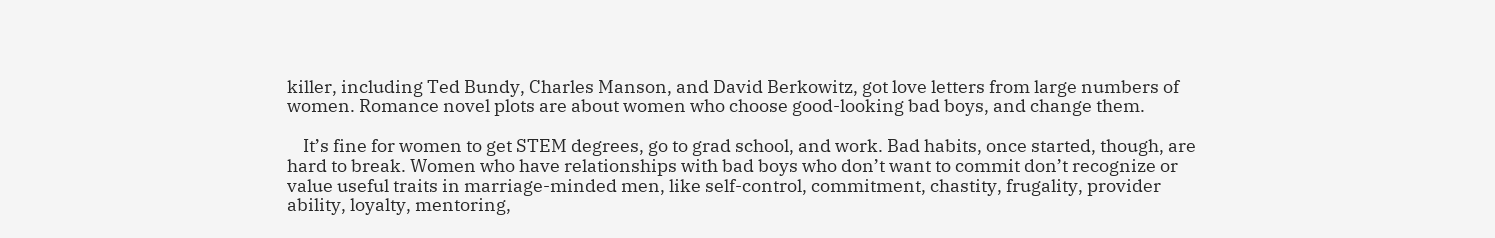killer, including Ted Bundy, Charles Manson, and David Berkowitz, got love letters from large numbers of women. Romance novel plots are about women who choose good-looking bad boys, and change them.

    It’s fine for women to get STEM degrees, go to grad school, and work. Bad habits, once started, though, are hard to break. Women who have relationships with bad boys who don’t want to commit don’t recognize or value useful traits in marriage-minded men, like self-control, commitment, chastity, frugality, provider ability, loyalty, mentoring,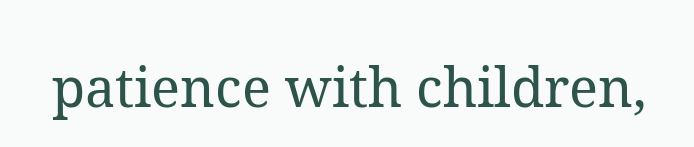patience with children,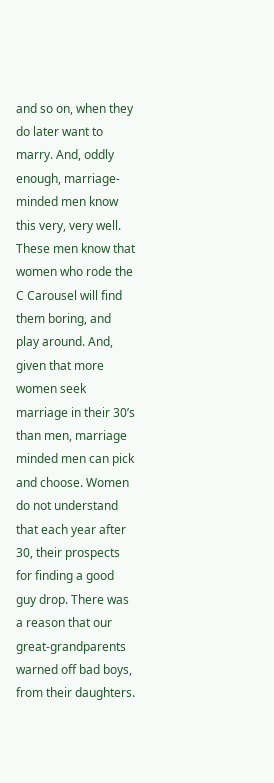and so on, when they do later want to marry. And, oddly enough, marriage-minded men know this very, very well. These men know that women who rode the C Carousel will find them boring, and play around. And, given that more women seek marriage in their 30’s than men, marriage minded men can pick and choose. Women do not understand that each year after 30, their prospects for finding a good guy drop. There was a reason that our great-grandparents warned off bad boys, from their daughters.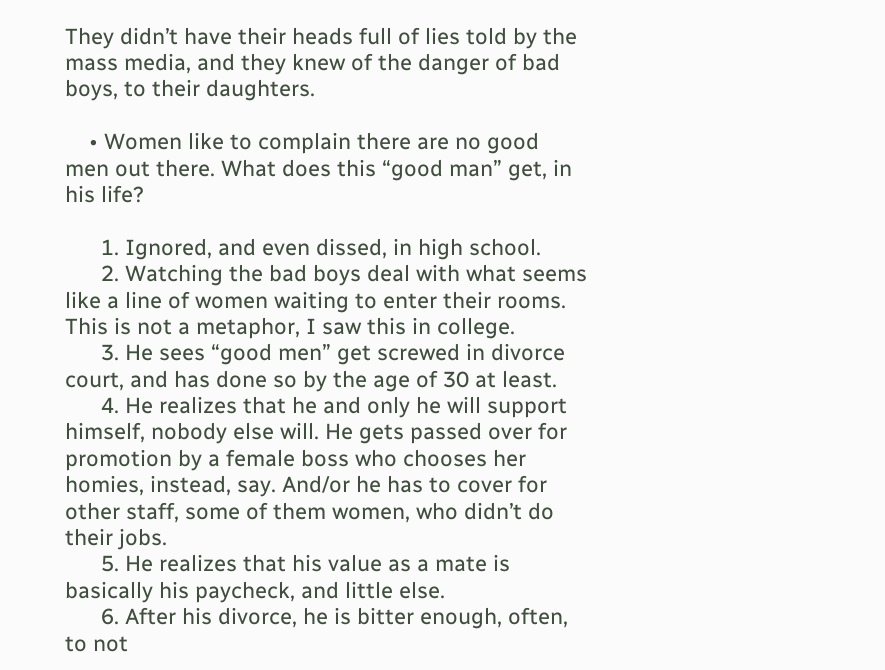They didn’t have their heads full of lies told by the mass media, and they knew of the danger of bad boys, to their daughters.

    • Women like to complain there are no good men out there. What does this “good man” get, in his life?

      1. Ignored, and even dissed, in high school.
      2. Watching the bad boys deal with what seems like a line of women waiting to enter their rooms. This is not a metaphor, I saw this in college.
      3. He sees “good men” get screwed in divorce court, and has done so by the age of 30 at least.
      4. He realizes that he and only he will support himself, nobody else will. He gets passed over for promotion by a female boss who chooses her homies, instead, say. And/or he has to cover for other staff, some of them women, who didn’t do their jobs.
      5. He realizes that his value as a mate is basically his paycheck, and little else.
      6. After his divorce, he is bitter enough, often, to not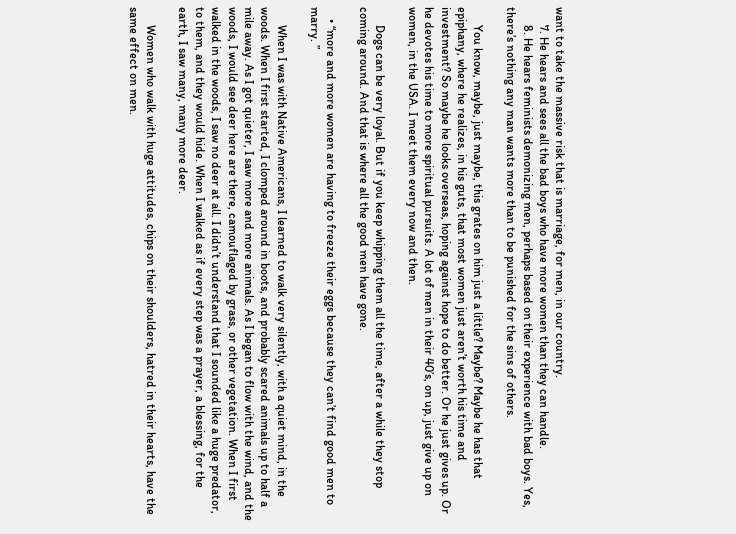want to take the massive risk that is marriage, for men, in our country.
      7. He hears and sees all the bad boys who have more women than they can handle.
      8. He hears feminists demonizing men, perhaps based on their experience with bad boys. Yes, there’s nothing any man wants more than to be punished for the sins of others.

      You know, maybe, just maybe, this grates on him just a little? Maybe? Maybe he has that epiphany, where he realizes, in his guts, that most women just aren’t worth his time and investment? So maybe he looks overseas, hoping against hope to do better. Or he just gives up. Or he devotes his time to more spiritual pursuits. A lot of men in their 40’s, on up, just give up on women, in the USA. I meet them every now and then.

      Dogs can be very loyal. But if you keep whipping them all the time, after a while they stop coming around. And that is where all the good men have gone.

    • “more and more women are having to freeze their eggs because they can’t find good men to marry. ”

      When I was with Native Americans, I learned to walk very silently, with a quiet mind, in the woods. When I first started, I clomped around in boots, and probably scared animals up to half a mile away. As I got quieter, I saw more and more animals. As I began to flow with the wind, and the woods, I would see deer here are there, camouflaged by grass, or other vegetation. When I first walked in the woods, I saw no deer at all. I didn’t understand that I sounded like a huge predator, to them, and they would hide. When I walked as if every step was a prayer, a blessing, for the earth, I saw many, many more deer.

      Women who walk with huge attitudes, chips on their shoulders, hatred in their hearts, have the same effect on men.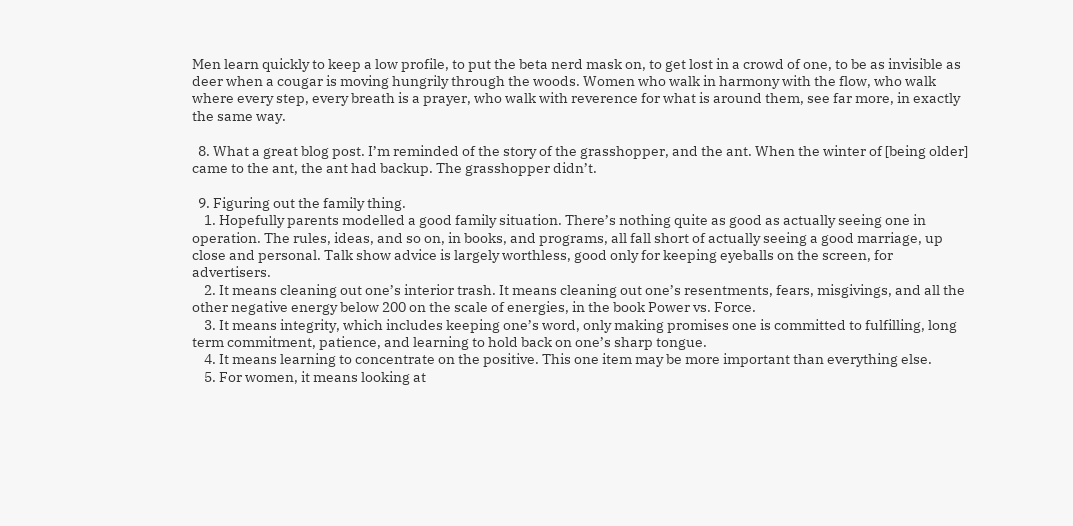Men learn quickly to keep a low profile, to put the beta nerd mask on, to get lost in a crowd of one, to be as invisible as deer when a cougar is moving hungrily through the woods. Women who walk in harmony with the flow, who walk where every step, every breath is a prayer, who walk with reverence for what is around them, see far more, in exactly the same way.

  8. What a great blog post. I’m reminded of the story of the grasshopper, and the ant. When the winter of [being older] came to the ant, the ant had backup. The grasshopper didn’t.

  9. Figuring out the family thing.
    1. Hopefully parents modelled a good family situation. There’s nothing quite as good as actually seeing one in operation. The rules, ideas, and so on, in books, and programs, all fall short of actually seeing a good marriage, up close and personal. Talk show advice is largely worthless, good only for keeping eyeballs on the screen, for advertisers.
    2. It means cleaning out one’s interior trash. It means cleaning out one’s resentments, fears, misgivings, and all the other negative energy below 200 on the scale of energies, in the book Power vs. Force.
    3. It means integrity, which includes keeping one’s word, only making promises one is committed to fulfilling, long term commitment, patience, and learning to hold back on one’s sharp tongue.
    4. It means learning to concentrate on the positive. This one item may be more important than everything else.
    5. For women, it means looking at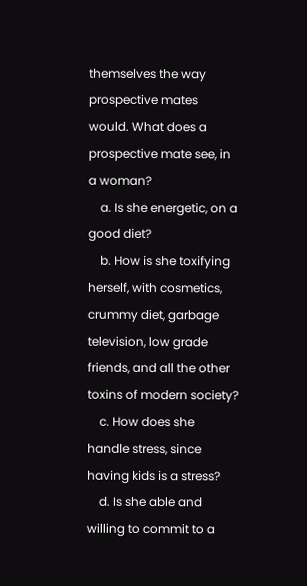themselves the way prospective mates would. What does a prospective mate see, in a woman?
    a. Is she energetic, on a good diet?
    b. How is she toxifying herself, with cosmetics, crummy diet, garbage television, low grade friends, and all the other toxins of modern society?
    c. How does she handle stress, since having kids is a stress?
    d. Is she able and willing to commit to a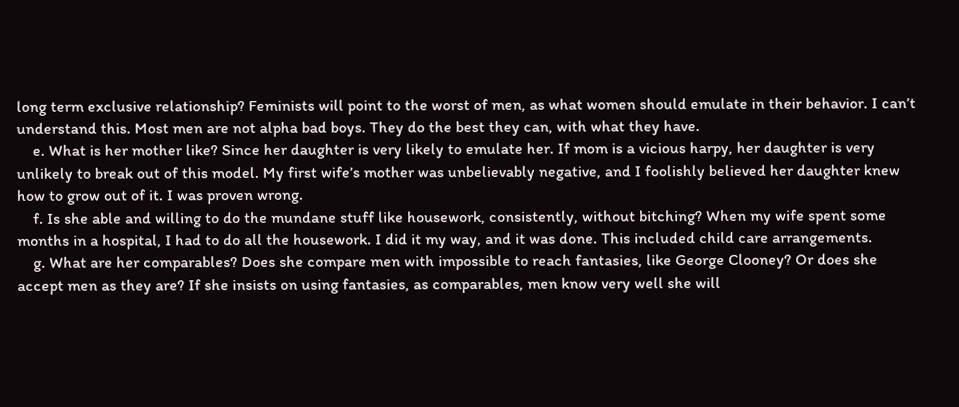long term exclusive relationship? Feminists will point to the worst of men, as what women should emulate in their behavior. I can’t understand this. Most men are not alpha bad boys. They do the best they can, with what they have.
    e. What is her mother like? Since her daughter is very likely to emulate her. If mom is a vicious harpy, her daughter is very unlikely to break out of this model. My first wife’s mother was unbelievably negative, and I foolishly believed her daughter knew how to grow out of it. I was proven wrong.
    f. Is she able and willing to do the mundane stuff like housework, consistently, without bitching? When my wife spent some months in a hospital, I had to do all the housework. I did it my way, and it was done. This included child care arrangements.
    g. What are her comparables? Does she compare men with impossible to reach fantasies, like George Clooney? Or does she accept men as they are? If she insists on using fantasies, as comparables, men know very well she will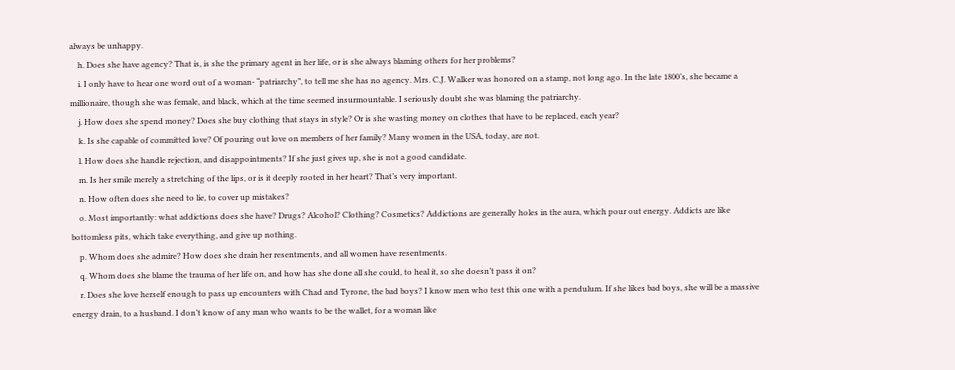always be unhappy.
    h. Does she have agency? That is, is she the primary agent in her life, or is she always blaming others for her problems?
    i. I only have to hear one word out of a woman- “patriarchy”, to tell me she has no agency. Mrs. C.J. Walker was honored on a stamp, not long ago. In the late 1800’s, she became a millionaire, though she was female, and black, which at the time seemed insurmountable. I seriously doubt she was blaming the patriarchy.
    j. How does she spend money? Does she buy clothing that stays in style? Or is she wasting money on clothes that have to be replaced, each year?
    k. Is she capable of committed love? Of pouring out love on members of her family? Many women in the USA, today, are not.
    l. How does she handle rejection, and disappointments? If she just gives up, she is not a good candidate.
    m. Is her smile merely a stretching of the lips, or is it deeply rooted in her heart? That’s very important.
    n. How often does she need to lie, to cover up mistakes?
    o. Most importantly: what addictions does she have? Drugs? Alcohol? Clothing? Cosmetics? Addictions are generally holes in the aura, which pour out energy. Addicts are like bottomless pits, which take everything, and give up nothing.
    p. Whom does she admire? How does she drain her resentments, and all women have resentments.
    q. Whom does she blame the trauma of her life on, and how has she done all she could, to heal it, so she doesn’t pass it on?
    r. Does she love herself enough to pass up encounters with Chad and Tyrone, the bad boys? I know men who test this one with a pendulum. If she likes bad boys, she will be a massive energy drain, to a husband. I don’t know of any man who wants to be the wallet, for a woman like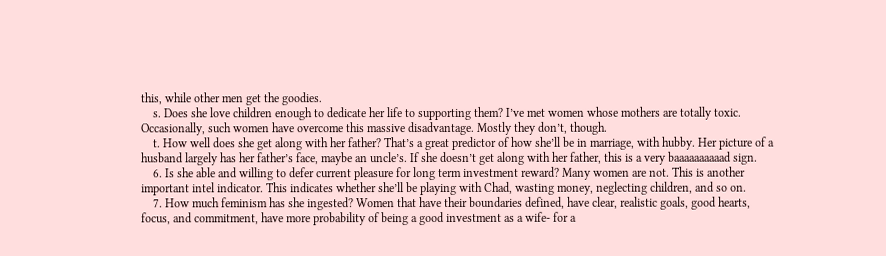this, while other men get the goodies.
    s. Does she love children enough to dedicate her life to supporting them? I’ve met women whose mothers are totally toxic. Occasionally, such women have overcome this massive disadvantage. Mostly they don’t, though.
    t. How well does she get along with her father? That’s a great predictor of how she’ll be in marriage, with hubby. Her picture of a husband largely has her father’s face, maybe an uncle’s. If she doesn’t get along with her father, this is a very baaaaaaaaaad sign.
    6. Is she able and willing to defer current pleasure for long term investment reward? Many women are not. This is another important intel indicator. This indicates whether she’ll be playing with Chad, wasting money, neglecting children, and so on.
    7. How much feminism has she ingested? Women that have their boundaries defined, have clear, realistic goals, good hearts, focus, and commitment, have more probability of being a good investment as a wife- for a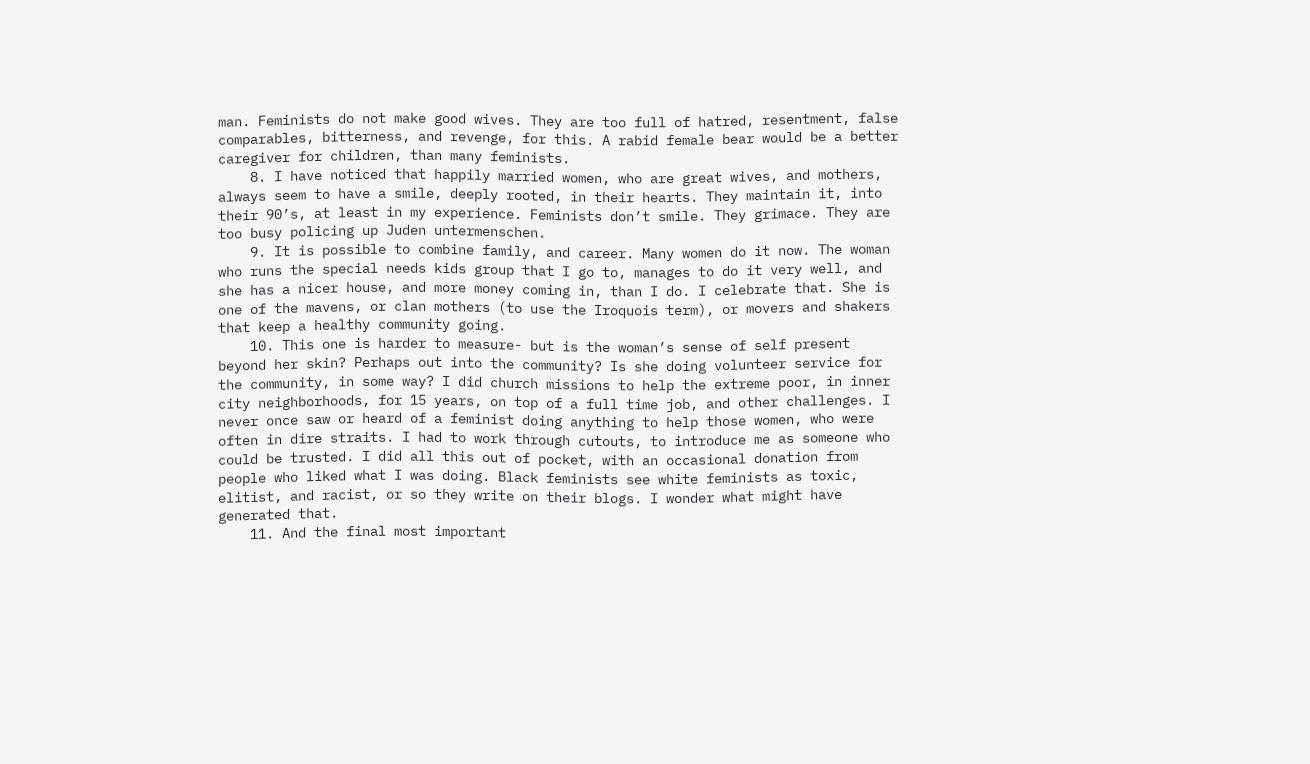man. Feminists do not make good wives. They are too full of hatred, resentment, false comparables, bitterness, and revenge, for this. A rabid female bear would be a better caregiver for children, than many feminists.
    8. I have noticed that happily married women, who are great wives, and mothers, always seem to have a smile, deeply rooted, in their hearts. They maintain it, into their 90’s, at least in my experience. Feminists don’t smile. They grimace. They are too busy policing up Juden untermenschen.
    9. It is possible to combine family, and career. Many women do it now. The woman who runs the special needs kids group that I go to, manages to do it very well, and she has a nicer house, and more money coming in, than I do. I celebrate that. She is one of the mavens, or clan mothers (to use the Iroquois term), or movers and shakers that keep a healthy community going.
    10. This one is harder to measure- but is the woman’s sense of self present beyond her skin? Perhaps out into the community? Is she doing volunteer service for the community, in some way? I did church missions to help the extreme poor, in inner city neighborhoods, for 15 years, on top of a full time job, and other challenges. I never once saw or heard of a feminist doing anything to help those women, who were often in dire straits. I had to work through cutouts, to introduce me as someone who could be trusted. I did all this out of pocket, with an occasional donation from people who liked what I was doing. Black feminists see white feminists as toxic, elitist, and racist, or so they write on their blogs. I wonder what might have generated that.
    11. And the final most important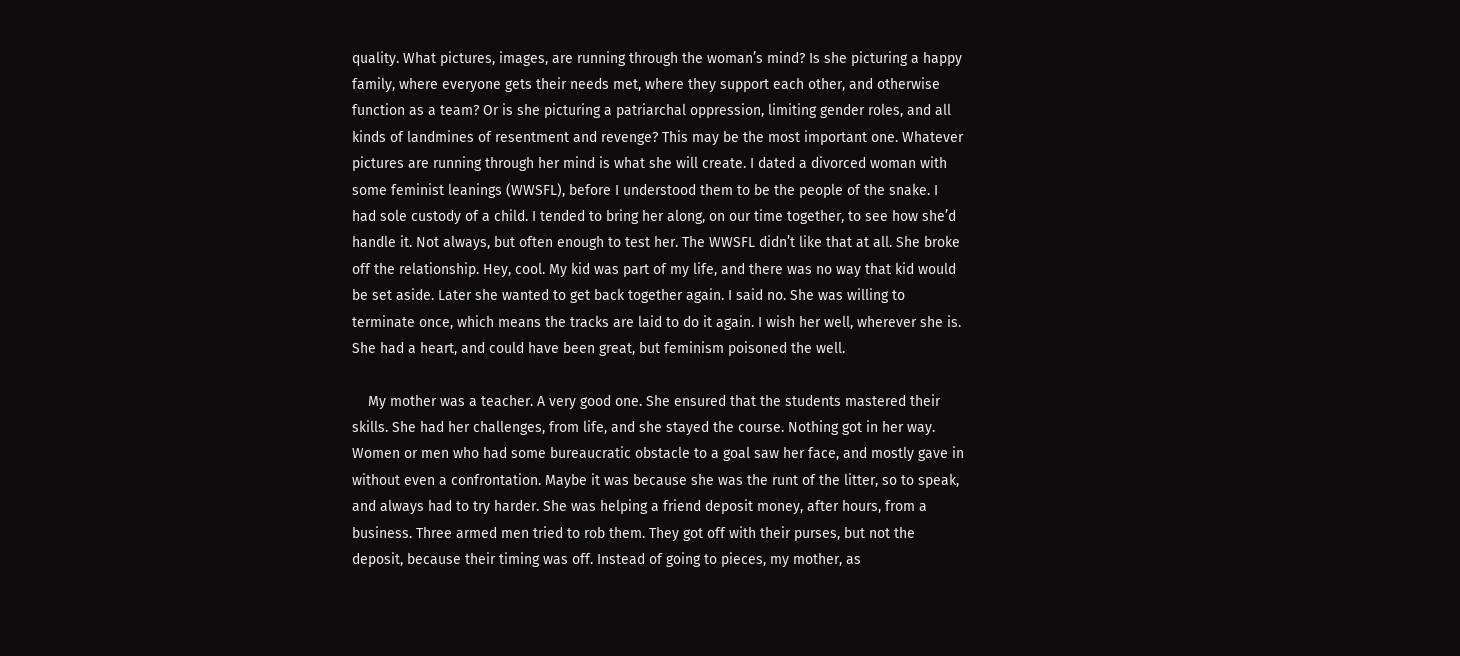quality. What pictures, images, are running through the woman’s mind? Is she picturing a happy family, where everyone gets their needs met, where they support each other, and otherwise function as a team? Or is she picturing a patriarchal oppression, limiting gender roles, and all kinds of landmines of resentment and revenge? This may be the most important one. Whatever pictures are running through her mind is what she will create. I dated a divorced woman with some feminist leanings (WWSFL), before I understood them to be the people of the snake. I had sole custody of a child. I tended to bring her along, on our time together, to see how she’d handle it. Not always, but often enough to test her. The WWSFL didn’t like that at all. She broke off the relationship. Hey, cool. My kid was part of my life, and there was no way that kid would be set aside. Later she wanted to get back together again. I said no. She was willing to terminate once, which means the tracks are laid to do it again. I wish her well, wherever she is. She had a heart, and could have been great, but feminism poisoned the well.

    My mother was a teacher. A very good one. She ensured that the students mastered their skills. She had her challenges, from life, and she stayed the course. Nothing got in her way. Women or men who had some bureaucratic obstacle to a goal saw her face, and mostly gave in without even a confrontation. Maybe it was because she was the runt of the litter, so to speak, and always had to try harder. She was helping a friend deposit money, after hours, from a business. Three armed men tried to rob them. They got off with their purses, but not the deposit, because their timing was off. Instead of going to pieces, my mother, as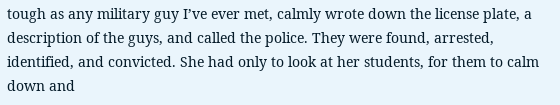tough as any military guy I’ve ever met, calmly wrote down the license plate, a description of the guys, and called the police. They were found, arrested, identified, and convicted. She had only to look at her students, for them to calm down and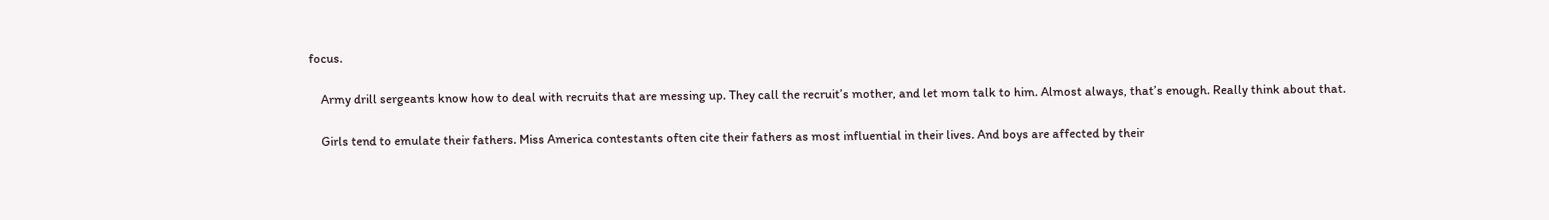focus.

    Army drill sergeants know how to deal with recruits that are messing up. They call the recruit’s mother, and let mom talk to him. Almost always, that’s enough. Really think about that.

    Girls tend to emulate their fathers. Miss America contestants often cite their fathers as most influential in their lives. And boys are affected by their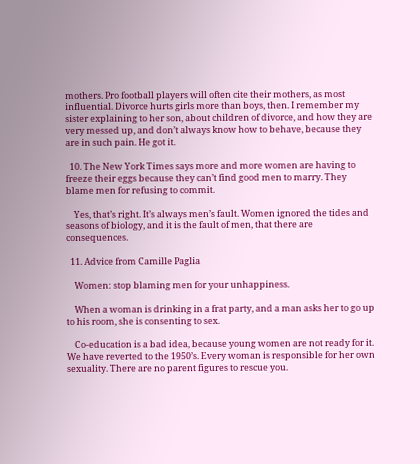mothers. Pro football players will often cite their mothers, as most influential. Divorce hurts girls more than boys, then. I remember my sister explaining to her son, about children of divorce, and how they are very messed up, and don’t always know how to behave, because they are in such pain. He got it.

  10. The New York Times says more and more women are having to freeze their eggs because they can’t find good men to marry. They blame men for refusing to commit.

    Yes, that’s right. It’s always men’s fault. Women ignored the tides and seasons of biology, and it is the fault of men, that there are consequences.

  11. Advice from Camille Paglia

    Women: stop blaming men for your unhappiness.

    When a woman is drinking in a frat party, and a man asks her to go up to his room, she is consenting to sex.

    Co-education is a bad idea, because young women are not ready for it. We have reverted to the 1950’s. Every woman is responsible for her own sexuality. There are no parent figures to rescue you.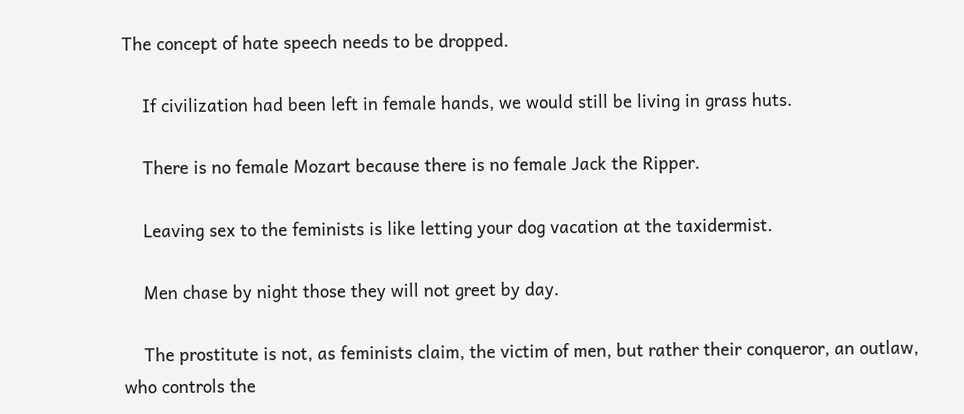The concept of hate speech needs to be dropped.

    If civilization had been left in female hands, we would still be living in grass huts.

    There is no female Mozart because there is no female Jack the Ripper.

    Leaving sex to the feminists is like letting your dog vacation at the taxidermist.

    Men chase by night those they will not greet by day.

    The prostitute is not, as feminists claim, the victim of men, but rather their conqueror, an outlaw, who controls the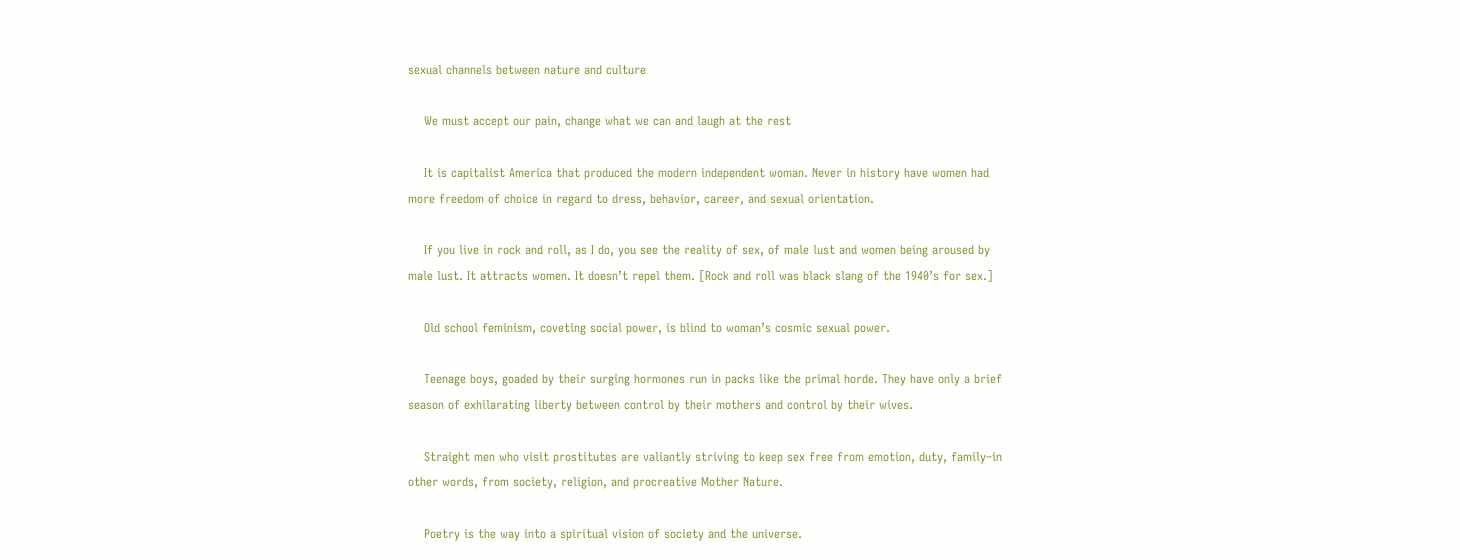sexual channels between nature and culture

    We must accept our pain, change what we can and laugh at the rest

    It is capitalist America that produced the modern independent woman. Never in history have women had more freedom of choice in regard to dress, behavior, career, and sexual orientation.

    If you live in rock and roll, as I do, you see the reality of sex, of male lust and women being aroused by male lust. It attracts women. It doesn’t repel them. [Rock and roll was black slang of the 1940’s for sex.]

    Old school feminism, coveting social power, is blind to woman’s cosmic sexual power.

    Teenage boys, goaded by their surging hormones run in packs like the primal horde. They have only a brief season of exhilarating liberty between control by their mothers and control by their wives.

    Straight men who visit prostitutes are valiantly striving to keep sex free from emotion, duty, family–in other words, from society, religion, and procreative Mother Nature.

    Poetry is the way into a spiritual vision of society and the universe.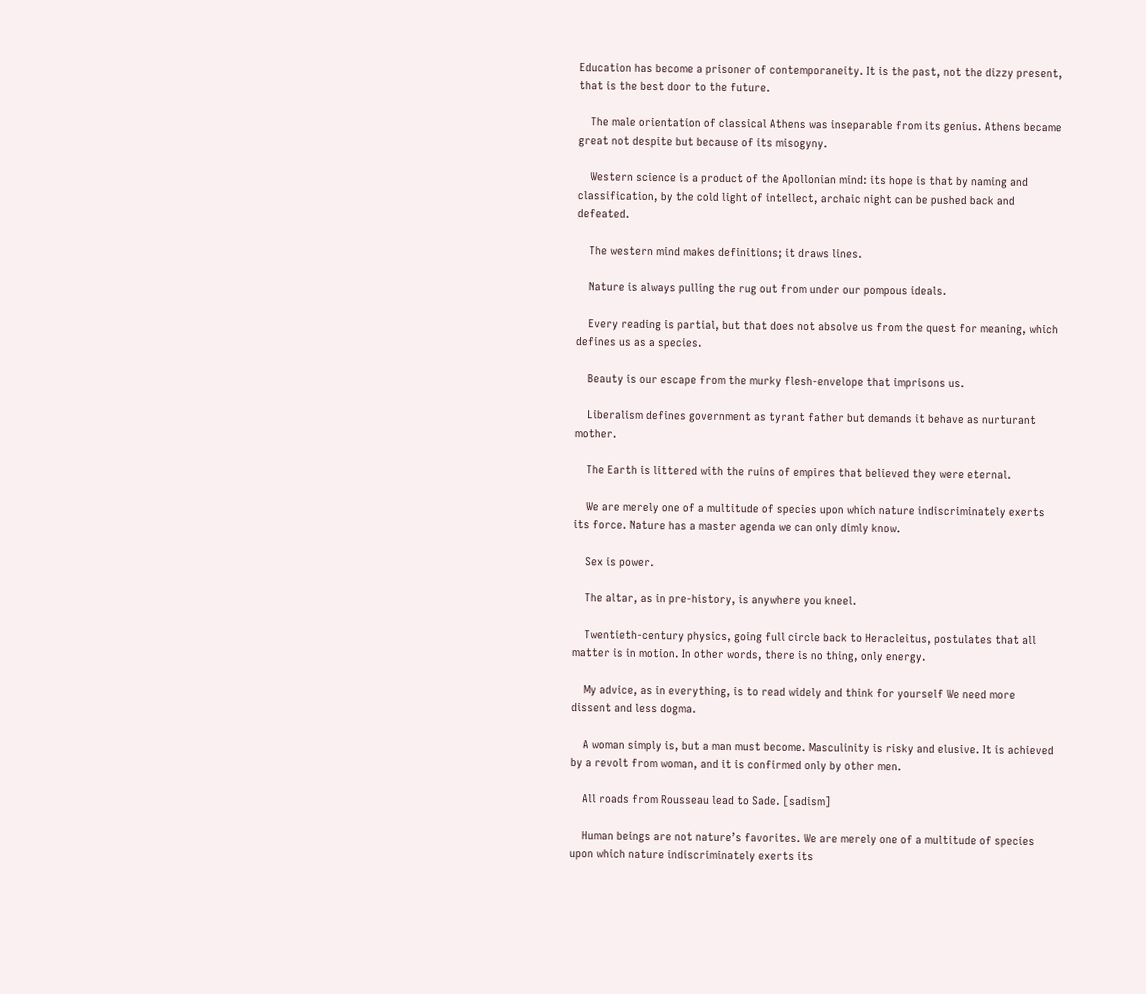Education has become a prisoner of contemporaneity. It is the past, not the dizzy present, that is the best door to the future.

    The male orientation of classical Athens was inseparable from its genius. Athens became great not despite but because of its misogyny.

    Western science is a product of the Apollonian mind: its hope is that by naming and classification, by the cold light of intellect, archaic night can be pushed back and defeated.

    The western mind makes definitions; it draws lines.

    Nature is always pulling the rug out from under our pompous ideals.

    Every reading is partial, but that does not absolve us from the quest for meaning, which defines us as a species.

    Beauty is our escape from the murky flesh-envelope that imprisons us.

    Liberalism defines government as tyrant father but demands it behave as nurturant mother.

    The Earth is littered with the ruins of empires that believed they were eternal.

    We are merely one of a multitude of species upon which nature indiscriminately exerts its force. Nature has a master agenda we can only dimly know.

    Sex is power.

    The altar, as in pre-history, is anywhere you kneel.

    Twentieth-century physics, going full circle back to Heracleitus, postulates that all matter is in motion. In other words, there is no thing, only energy.

    My advice, as in everything, is to read widely and think for yourself We need more dissent and less dogma.

    A woman simply is, but a man must become. Masculinity is risky and elusive. It is achieved by a revolt from woman, and it is confirmed only by other men.

    All roads from Rousseau lead to Sade. [sadism]

    Human beings are not nature’s favorites. We are merely one of a multitude of species upon which nature indiscriminately exerts its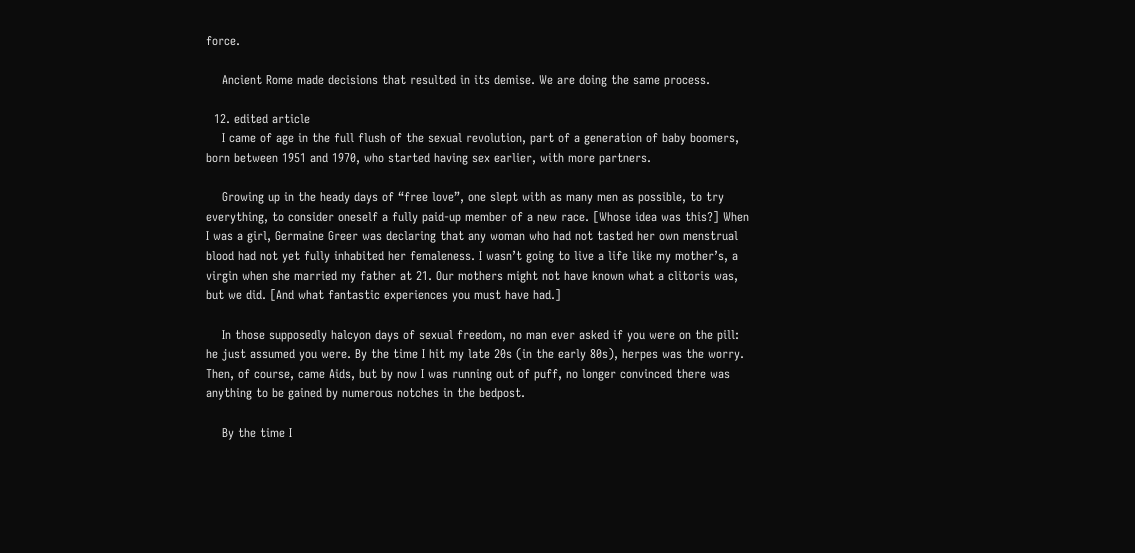force.

    Ancient Rome made decisions that resulted in its demise. We are doing the same process.

  12. edited article
    I came of age in the full flush of the sexual revolution, part of a generation of baby boomers, born between 1951 and 1970, who started having sex earlier, with more partners.

    Growing up in the heady days of “free love”, one slept with as many men as possible, to try everything, to consider oneself a fully paid-up member of a new race. [Whose idea was this?] When I was a girl, Germaine Greer was declaring that any woman who had not tasted her own menstrual blood had not yet fully inhabited her femaleness. I wasn’t going to live a life like my mother’s, a virgin when she married my father at 21. Our mothers might not have known what a clitoris was, but we did. [And what fantastic experiences you must have had.]

    In those supposedly halcyon days of sexual freedom, no man ever asked if you were on the pill: he just assumed you were. By the time I hit my late 20s (in the early 80s), herpes was the worry. Then, of course, came Aids, but by now I was running out of puff, no longer convinced there was anything to be gained by numerous notches in the bedpost.

    By the time I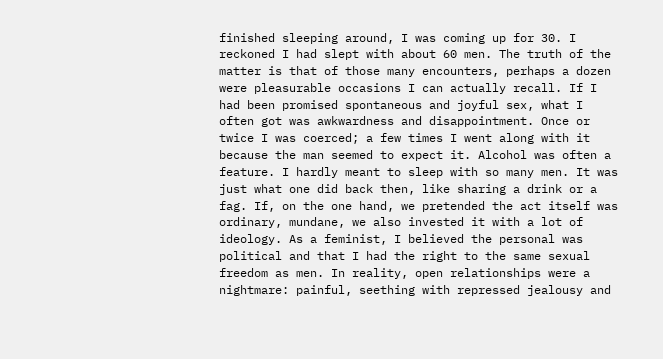finished sleeping around, I was coming up for 30. I reckoned I had slept with about 60 men. The truth of the matter is that of those many encounters, perhaps a dozen were pleasurable occasions I can actually recall. If I had been promised spontaneous and joyful sex, what I often got was awkwardness and disappointment. Once or twice I was coerced; a few times I went along with it because the man seemed to expect it. Alcohol was often a feature. I hardly meant to sleep with so many men. It was just what one did back then, like sharing a drink or a fag. If, on the one hand, we pretended the act itself was ordinary, mundane, we also invested it with a lot of ideology. As a feminist, I believed the personal was political and that I had the right to the same sexual freedom as men. In reality, open relationships were a nightmare: painful, seething with repressed jealousy and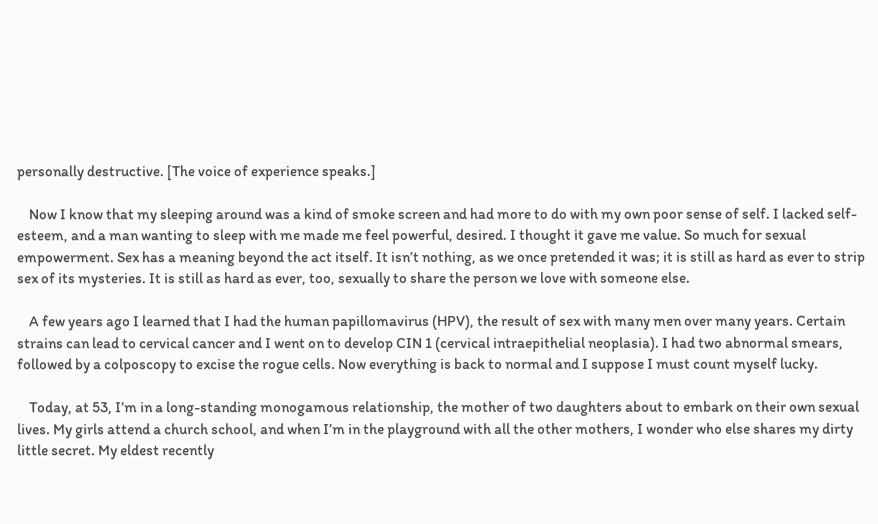personally destructive. [The voice of experience speaks.]

    Now I know that my sleeping around was a kind of smoke screen and had more to do with my own poor sense of self. I lacked self-esteem, and a man wanting to sleep with me made me feel powerful, desired. I thought it gave me value. So much for sexual empowerment. Sex has a meaning beyond the act itself. It isn’t nothing, as we once pretended it was; it is still as hard as ever to strip sex of its mysteries. It is still as hard as ever, too, sexually to share the person we love with someone else.

    A few years ago I learned that I had the human papillomavirus (HPV), the result of sex with many men over many years. Certain strains can lead to cervical cancer and I went on to develop CIN 1 (cervical intraepithelial neoplasia). I had two abnormal smears, followed by a colposcopy to excise the rogue cells. Now everything is back to normal and I suppose I must count myself lucky.

    Today, at 53, I’m in a long-standing monogamous relationship, the mother of two daughters about to embark on their own sexual lives. My girls attend a church school, and when I’m in the playground with all the other mothers, I wonder who else shares my dirty little secret. My eldest recently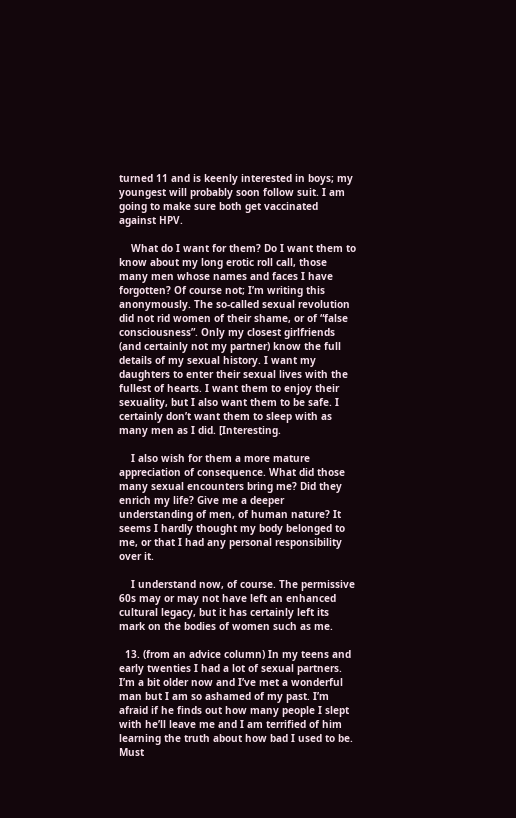turned 11 and is keenly interested in boys; my youngest will probably soon follow suit. I am going to make sure both get vaccinated against HPV.

    What do I want for them? Do I want them to know about my long erotic roll call, those many men whose names and faces I have forgotten? Of course not; I’m writing this anonymously. The so-called sexual revolution did not rid women of their shame, or of “false consciousness”. Only my closest girlfriends (and certainly not my partner) know the full details of my sexual history. I want my daughters to enter their sexual lives with the fullest of hearts. I want them to enjoy their sexuality, but I also want them to be safe. I certainly don’t want them to sleep with as many men as I did. [Interesting.

    I also wish for them a more mature appreciation of consequence. What did those many sexual encounters bring me? Did they enrich my life? Give me a deeper understanding of men, of human nature? It seems I hardly thought my body belonged to me, or that I had any personal responsibility over it.

    I understand now, of course. The permissive 60s may or may not have left an enhanced cultural legacy, but it has certainly left its mark on the bodies of women such as me.

  13. (from an advice column) In my teens and early twenties I had a lot of sexual partners. I’m a bit older now and I’ve met a wonderful man but I am so ashamed of my past. I’m afraid if he finds out how many people I slept with he’ll leave me and I am terrified of him learning the truth about how bad I used to be. Must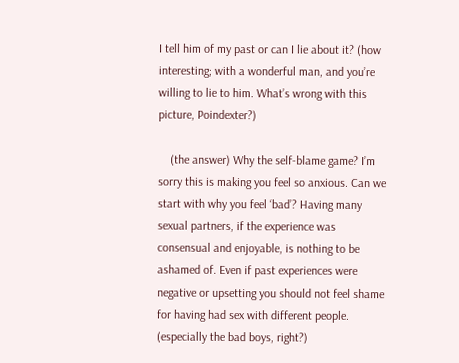I tell him of my past or can I lie about it? (how interesting; with a wonderful man, and you’re willing to lie to him. What’s wrong with this picture, Poindexter?)

    (the answer) Why the self-blame game? I’m sorry this is making you feel so anxious. Can we start with why you feel ‘bad’? Having many sexual partners, if the experience was consensual and enjoyable, is nothing to be ashamed of. Even if past experiences were negative or upsetting you should not feel shame for having had sex with different people. (especially the bad boys, right?)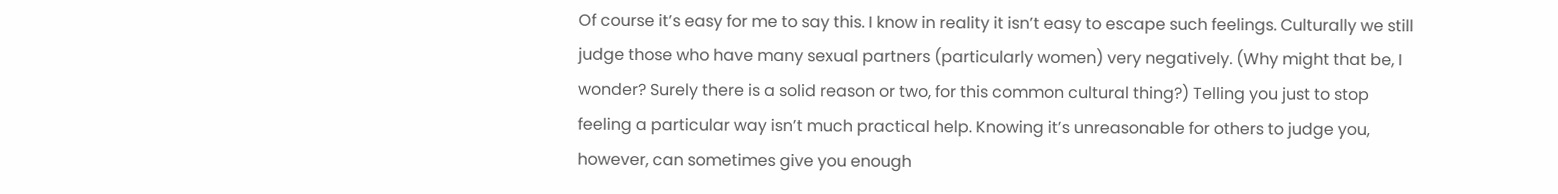Of course it’s easy for me to say this. I know in reality it isn’t easy to escape such feelings. Culturally we still judge those who have many sexual partners (particularly women) very negatively. (Why might that be, I wonder? Surely there is a solid reason or two, for this common cultural thing?) Telling you just to stop feeling a particular way isn’t much practical help. Knowing it’s unreasonable for others to judge you, however, can sometimes give you enough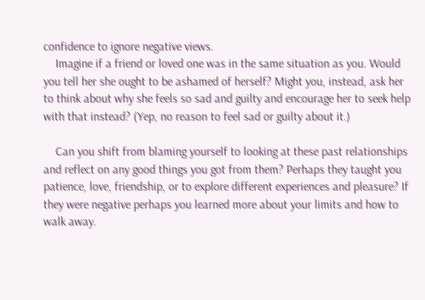confidence to ignore negative views.
    Imagine if a friend or loved one was in the same situation as you. Would you tell her she ought to be ashamed of herself? Might you, instead, ask her to think about why she feels so sad and guilty and encourage her to seek help with that instead? (Yep, no reason to feel sad or guilty about it.)

    Can you shift from blaming yourself to looking at these past relationships and reflect on any good things you got from them? Perhaps they taught you patience, love, friendship, or to explore different experiences and pleasure? If they were negative perhaps you learned more about your limits and how to walk away.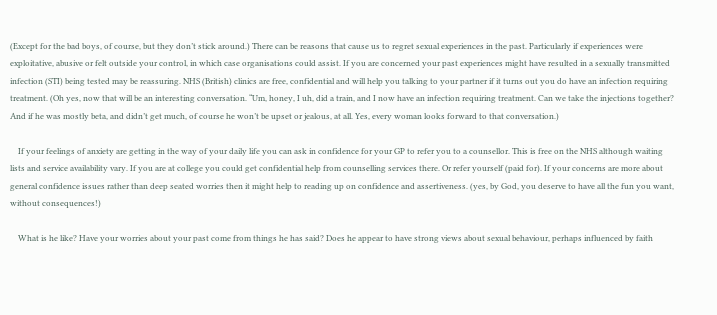(Except for the bad boys, of course, but they don’t stick around.) There can be reasons that cause us to regret sexual experiences in the past. Particularly if experiences were exploitative, abusive or felt outside your control, in which case organisations could assist. If you are concerned your past experiences might have resulted in a sexually transmitted infection (STI) being tested may be reassuring. NHS (British) clinics are free, confidential and will help you talking to your partner if it turns out you do have an infection requiring treatment. (Oh yes, now that will be an interesting conversation. “Um, honey, I uh, did a train, and I now have an infection requiring treatment. Can we take the injections together? And if he was mostly beta, and didn’t get much, of course he won’t be upset or jealous, at all. Yes, every woman looks forward to that conversation.)

    If your feelings of anxiety are getting in the way of your daily life you can ask in confidence for your GP to refer you to a counsellor. This is free on the NHS although waiting lists and service availability vary. If you are at college you could get confidential help from counselling services there. Or refer yourself (paid for). If your concerns are more about general confidence issues rather than deep seated worries then it might help to reading up on confidence and assertiveness. (yes, by God, you deserve to have all the fun you want, without consequences!)

    What is he like? Have your worries about your past come from things he has said? Does he appear to have strong views about sexual behaviour, perhaps influenced by faith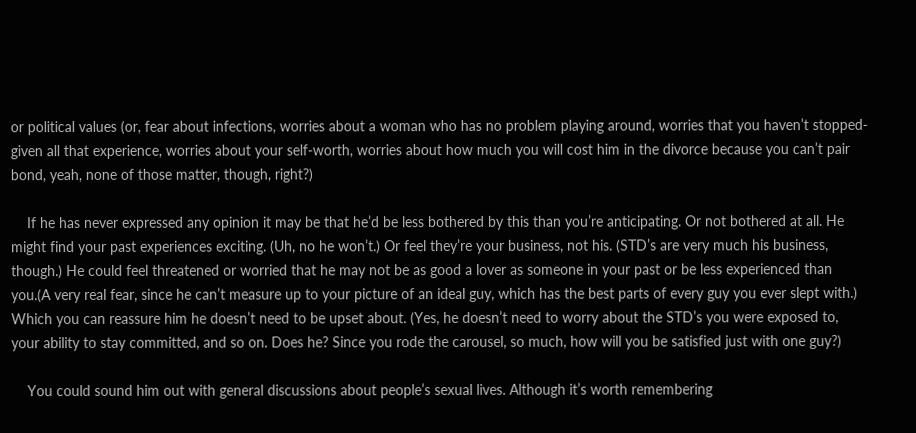or political values (or, fear about infections, worries about a woman who has no problem playing around, worries that you haven’t stopped- given all that experience, worries about your self-worth, worries about how much you will cost him in the divorce because you can’t pair bond, yeah, none of those matter, though, right?)

    If he has never expressed any opinion it may be that he’d be less bothered by this than you’re anticipating. Or not bothered at all. He might find your past experiences exciting. (Uh, no he won’t.) Or feel they’re your business, not his. (STD’s are very much his business, though.) He could feel threatened or worried that he may not be as good a lover as someone in your past or be less experienced than you.(A very real fear, since he can’t measure up to your picture of an ideal guy, which has the best parts of every guy you ever slept with.) Which you can reassure him he doesn’t need to be upset about. (Yes, he doesn’t need to worry about the STD’s you were exposed to, your ability to stay committed, and so on. Does he? Since you rode the carousel, so much, how will you be satisfied just with one guy?)

    You could sound him out with general discussions about people’s sexual lives. Although it’s worth remembering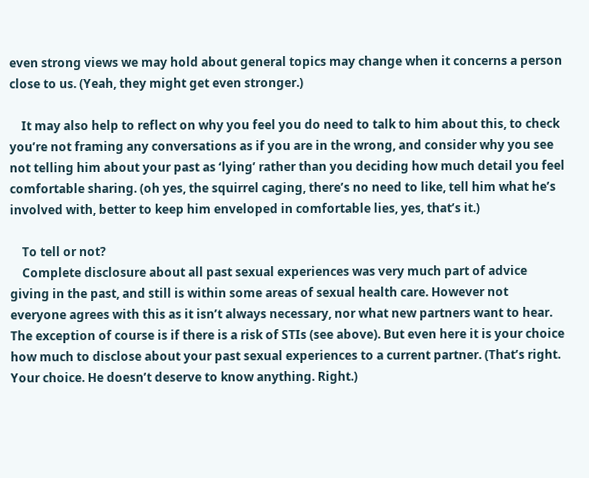even strong views we may hold about general topics may change when it concerns a person close to us. (Yeah, they might get even stronger.)

    It may also help to reflect on why you feel you do need to talk to him about this, to check you’re not framing any conversations as if you are in the wrong, and consider why you see not telling him about your past as ‘lying’ rather than you deciding how much detail you feel comfortable sharing. (oh yes, the squirrel caging, there’s no need to like, tell him what he’s involved with, better to keep him enveloped in comfortable lies, yes, that’s it.)

    To tell or not?
    Complete disclosure about all past sexual experiences was very much part of advice giving in the past, and still is within some areas of sexual health care. However not everyone agrees with this as it isn’t always necessary, nor what new partners want to hear. The exception of course is if there is a risk of STIs (see above). But even here it is your choice how much to disclose about your past sexual experiences to a current partner. (That’s right. Your choice. He doesn’t deserve to know anything. Right.)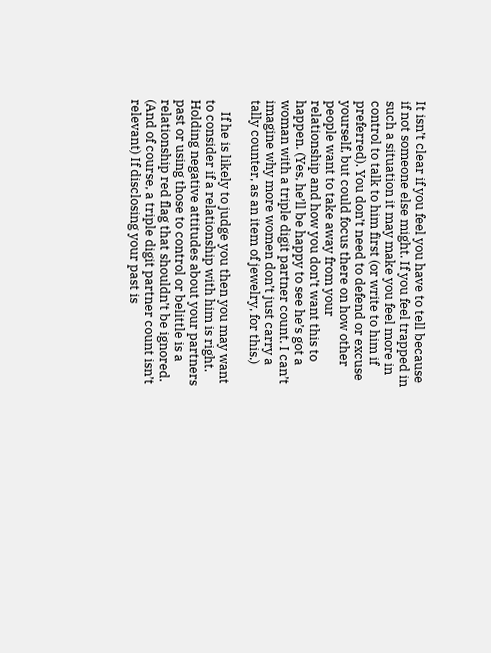It isn’t clear if you feel you have to tell because if not someone else might. If you feel trapped in such a situation it may make you feel more in control to talk to him first (or write to him if preferred). You don’t need to defend or excuse yourself, but could focus there on how other people want to take away from your relationship and how you don’t want this to happen. (Yes, he’ll be happy to see he’s got a woman with a triple digit partner count. I can’t imagine why more women don’t just carry a tally counter, as an item of jewelry, for this.)

    If he is likely to judge you then you may want to consider if a relationship with him is right. Holding negative attitudes about your partners past or using those to control or belittle is a relationship red flag that shouldn’t be ignored. (And of course, a triple digit partner count isn’t relevant) If disclosing your past is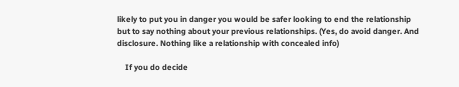likely to put you in danger you would be safer looking to end the relationship but to say nothing about your previous relationships. (Yes, do avoid danger. And disclosure. Nothing like a relationship with concealed info)

    If you do decide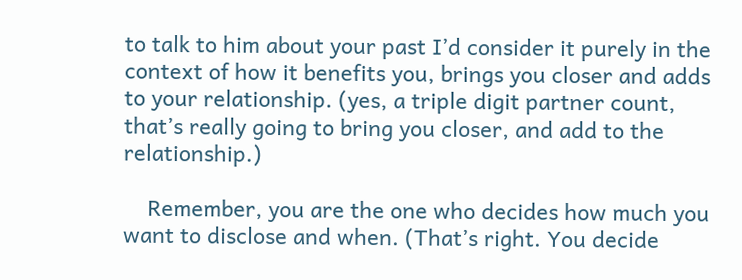to talk to him about your past I’d consider it purely in the context of how it benefits you, brings you closer and adds to your relationship. (yes, a triple digit partner count, that’s really going to bring you closer, and add to the relationship.)

    Remember, you are the one who decides how much you want to disclose and when. (That’s right. You decide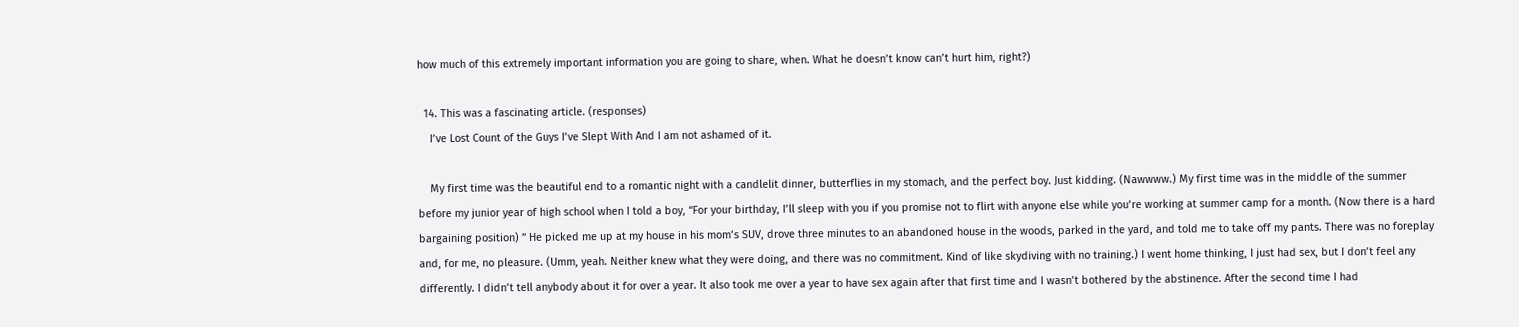how much of this extremely important information you are going to share, when. What he doesn’t know can’t hurt him, right?)

  14. This was a fascinating article. (responses)
    I’ve Lost Count of the Guys I’ve Slept With And I am not ashamed of it.

    My first time was the beautiful end to a romantic night with a candlelit dinner, butterflies in my stomach, and the perfect boy. Just kidding. (Nawwww.) My first time was in the middle of the summer before my junior year of high school when I told a boy, “For your birthday, I’ll sleep with you if you promise not to flirt with anyone else while you’re working at summer camp for a month. (Now there is a hard bargaining position) ” He picked me up at my house in his mom’s SUV, drove three minutes to an abandoned house in the woods, parked in the yard, and told me to take off my pants. There was no foreplay and, for me, no pleasure. (Umm, yeah. Neither knew what they were doing, and there was no commitment. Kind of like skydiving with no training.) I went home thinking, I just had sex, but I don’t feel any differently. I didn’t tell anybody about it for over a year. It also took me over a year to have sex again after that first time and I wasn’t bothered by the abstinence. After the second time I had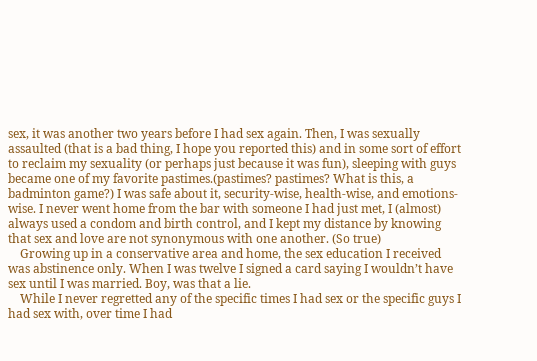sex, it was another two years before I had sex again. Then, I was sexually assaulted (that is a bad thing, I hope you reported this) and in some sort of effort to reclaim my sexuality (or perhaps just because it was fun), sleeping with guys became one of my favorite pastimes.(pastimes? pastimes? What is this, a badminton game?) I was safe about it, security-wise, health-wise, and emotions-wise. I never went home from the bar with someone I had just met, I (almost) always used a condom and birth control, and I kept my distance by knowing that sex and love are not synonymous with one another. (So true)
    Growing up in a conservative area and home, the sex education I received was abstinence only. When I was twelve I signed a card saying I wouldn’t have sex until I was married. Boy, was that a lie.
    While I never regretted any of the specific times I had sex or the specific guys I had sex with, over time I had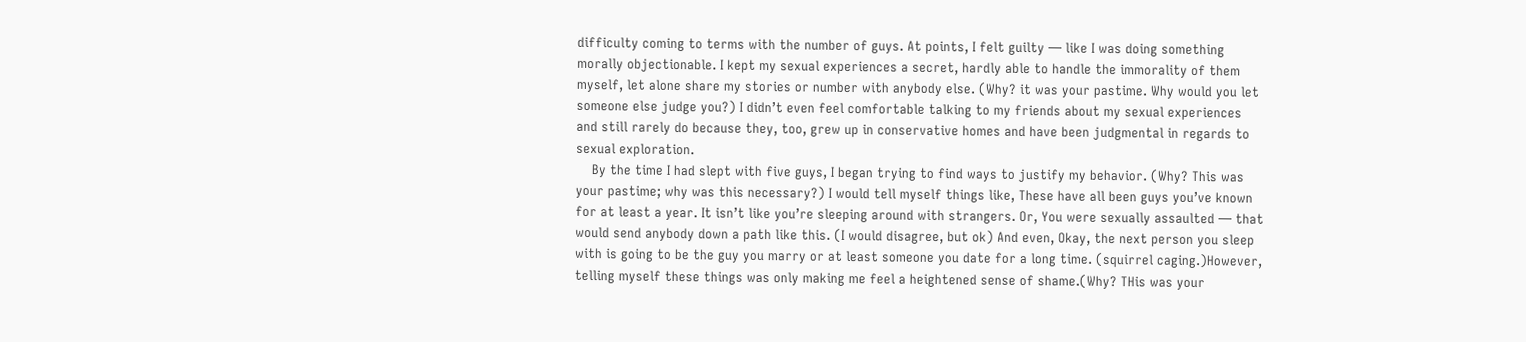difficulty coming to terms with the number of guys. At points, I felt guilty — like I was doing something morally objectionable. I kept my sexual experiences a secret, hardly able to handle the immorality of them myself, let alone share my stories or number with anybody else. (Why? it was your pastime. Why would you let someone else judge you?) I didn’t even feel comfortable talking to my friends about my sexual experiences and still rarely do because they, too, grew up in conservative homes and have been judgmental in regards to sexual exploration.
    By the time I had slept with five guys, I began trying to find ways to justify my behavior. (Why? This was your pastime; why was this necessary?) I would tell myself things like, These have all been guys you’ve known for at least a year. It isn’t like you’re sleeping around with strangers. Or, You were sexually assaulted — that would send anybody down a path like this. (I would disagree, but ok) And even, Okay, the next person you sleep with is going to be the guy you marry or at least someone you date for a long time. (squirrel caging.)However, telling myself these things was only making me feel a heightened sense of shame.(Why? THis was your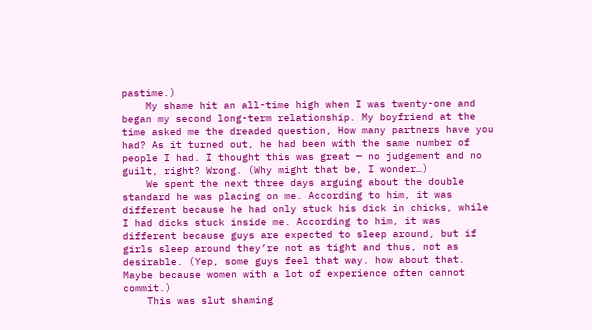pastime.)
    My shame hit an all-time high when I was twenty-one and began my second long-term relationship. My boyfriend at the time asked me the dreaded question, How many partners have you had? As it turned out, he had been with the same number of people I had. I thought this was great — no judgement and no guilt, right? Wrong. (Why might that be, I wonder…)
    We spent the next three days arguing about the double standard he was placing on me. According to him, it was different because he had only stuck his dick in chicks, while I had dicks stuck inside me. According to him, it was different because guys are expected to sleep around, but if girls sleep around they’re not as tight and thus, not as desirable. (Yep, some guys feel that way. how about that. Maybe because women with a lot of experience often cannot commit.)
    This was slut shaming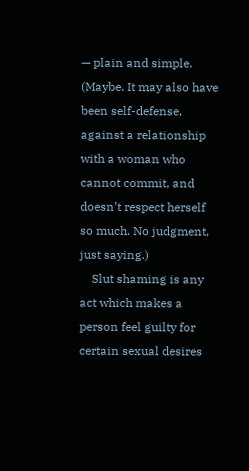— plain and simple. (Maybe. It may also have been self-defense, against a relationship with a woman who cannot commit, and doesn’t respect herself so much. No judgment, just saying.)
    Slut shaming is any act which makes a person feel guilty for certain sexual desires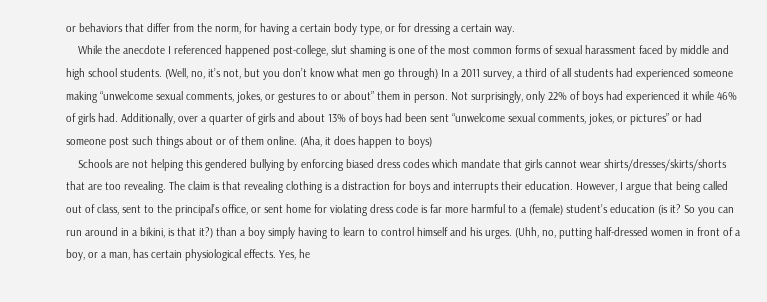or behaviors that differ from the norm, for having a certain body type, or for dressing a certain way.
    While the anecdote I referenced happened post-college, slut shaming is one of the most common forms of sexual harassment faced by middle and high school students. (Well, no, it’s not, but you don’t know what men go through) In a 2011 survey, a third of all students had experienced someone making “unwelcome sexual comments, jokes, or gestures to or about” them in person. Not surprisingly, only 22% of boys had experienced it while 46% of girls had. Additionally, over a quarter of girls and about 13% of boys had been sent “unwelcome sexual comments, jokes, or pictures” or had someone post such things about or of them online. (Aha, it does happen to boys)
    Schools are not helping this gendered bullying by enforcing biased dress codes which mandate that girls cannot wear shirts/dresses/skirts/shorts that are too revealing. The claim is that revealing clothing is a distraction for boys and interrupts their education. However, I argue that being called out of class, sent to the principal’s office, or sent home for violating dress code is far more harmful to a (female) student’s education (is it? So you can run around in a bikini, is that it?) than a boy simply having to learn to control himself and his urges. (Uhh, no, putting half-dressed women in front of a boy, or a man, has certain physiological effects. Yes, he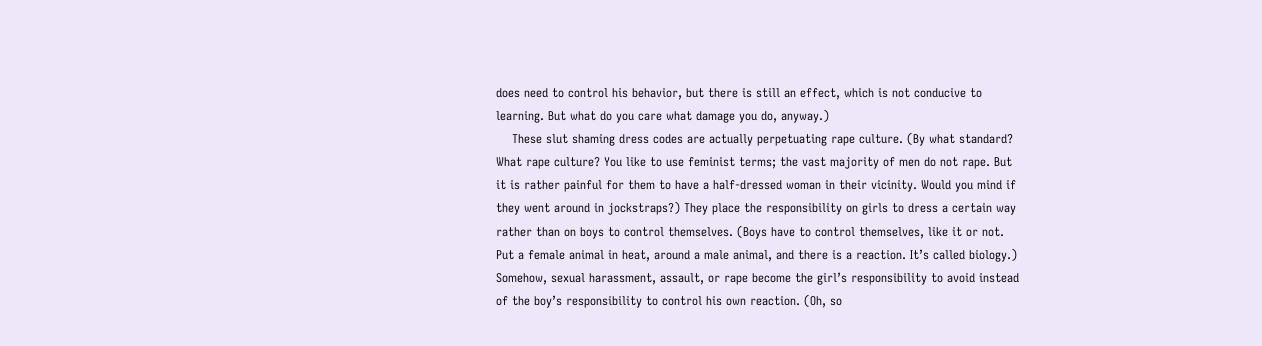does need to control his behavior, but there is still an effect, which is not conducive to learning. But what do you care what damage you do, anyway.)
    These slut shaming dress codes are actually perpetuating rape culture. (By what standard? What rape culture? You like to use feminist terms; the vast majority of men do not rape. But it is rather painful for them to have a half-dressed woman in their vicinity. Would you mind if they went around in jockstraps?) They place the responsibility on girls to dress a certain way rather than on boys to control themselves. (Boys have to control themselves, like it or not. Put a female animal in heat, around a male animal, and there is a reaction. It’s called biology.) Somehow, sexual harassment, assault, or rape become the girl’s responsibility to avoid instead of the boy’s responsibility to control his own reaction. (Oh, so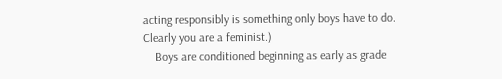acting responsibly is something only boys have to do. Clearly you are a feminist.)
    Boys are conditioned beginning as early as grade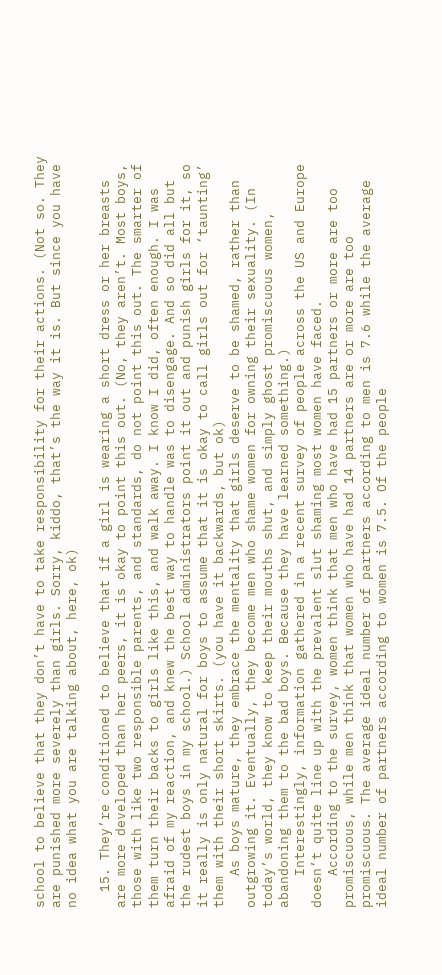school to believe that they don’t have to take responsibility for their actions. (Not so. They are punished more severely than girls. Sorry, kiddo, that’s the way it is. But since you have no idea what you are talking about, here, ok)

  15. They’re conditioned to believe that if a girl is wearing a short dress or her breasts are more developed than her peers, it is okay to point this out. (No, they aren’t. Most boys, those with like two responsible parents, and standards, do not point this out. The smarter of them turn their backs to girls like this, and walk away. I know I did, often enough. I was afraid of my reaction, and knew the best way to handle was to disengage. And so did all but the rudest boys in my school.) School administrators point it out and punish girls for it, so it really is only natural for boys to assume that it is okay to call girls out for ‘taunting’ them with their short skirts. (you have it backwards, but ok)
    As boys mature, they embrace the mentality that girls deserve to be shamed, rather than outgrowing it. Eventually, they become men who shame women for owning their sexuality. (In today’s world, they know to keep their mouths shut, and simply ghost promiscuous women, abandoning them to the bad boys. Because they have learned something.)
    Interestingly, information gathered in a recent survey of people across the US and Europe doesn’t quite line up with the prevalent slut shaming most women have faced.
    According to the survey, women think that men who have had 15 partners or more are too promiscuous, while men think that women who have had 14 partners are or more are too promiscuous. The average ideal number of partners according to men is 7.6 while the average ideal number of partners according to women is 7.5. Of the people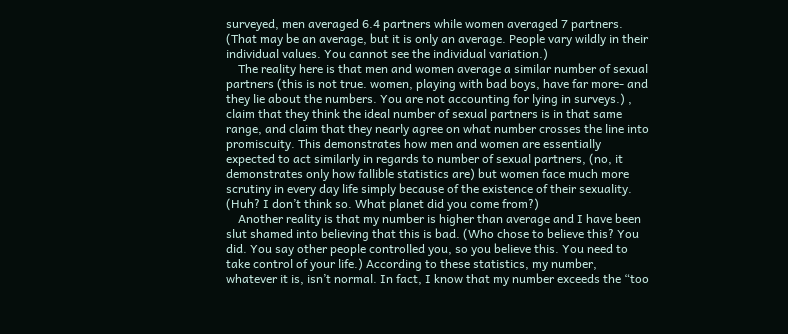surveyed, men averaged 6.4 partners while women averaged 7 partners. (That may be an average, but it is only an average. People vary wildly in their individual values. You cannot see the individual variation.)
    The reality here is that men and women average a similar number of sexual partners (this is not true. women, playing with bad boys, have far more- and they lie about the numbers. You are not accounting for lying in surveys.) , claim that they think the ideal number of sexual partners is in that same range, and claim that they nearly agree on what number crosses the line into promiscuity. This demonstrates how men and women are essentially expected to act similarly in regards to number of sexual partners, (no, it demonstrates only how fallible statistics are) but women face much more scrutiny in every day life simply because of the existence of their sexuality. (Huh? I don’t think so. What planet did you come from?)
    Another reality is that my number is higher than average and I have been slut shamed into believing that this is bad. (Who chose to believe this? You did. You say other people controlled you, so you believe this. You need to take control of your life.) According to these statistics, my number, whatever it is, isn’t normal. In fact, I know that my number exceeds the “too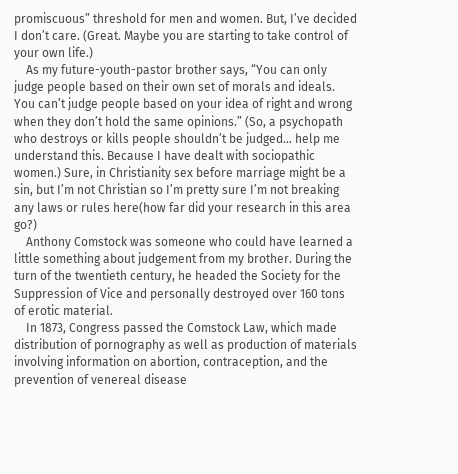promiscuous” threshold for men and women. But, I’ve decided I don’t care. (Great. Maybe you are starting to take control of your own life.)
    As my future-youth-pastor brother says, “You can only judge people based on their own set of morals and ideals. You can’t judge people based on your idea of right and wrong when they don’t hold the same opinions.” (So, a psychopath who destroys or kills people shouldn’t be judged… help me understand this. Because I have dealt with sociopathic women.) Sure, in Christianity sex before marriage might be a sin, but I’m not Christian so I’m pretty sure I’m not breaking any laws or rules here(how far did your research in this area go?)
    Anthony Comstock was someone who could have learned a little something about judgement from my brother. During the turn of the twentieth century, he headed the Society for the Suppression of Vice and personally destroyed over 160 tons of erotic material.
    In 1873, Congress passed the Comstock Law, which made distribution of pornography as well as production of materials involving information on abortion, contraception, and the prevention of venereal disease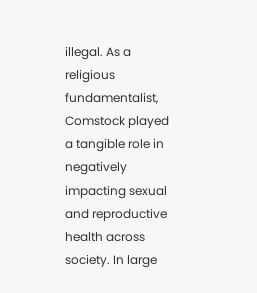illegal. As a religious fundamentalist, Comstock played a tangible role in negatively impacting sexual and reproductive health across society. In large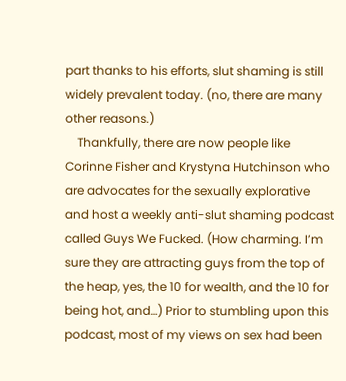part thanks to his efforts, slut shaming is still widely prevalent today. (no, there are many other reasons.)
    Thankfully, there are now people like Corinne Fisher and Krystyna Hutchinson who are advocates for the sexually explorative and host a weekly anti-slut shaming podcast called Guys We Fucked. (How charming. I’m sure they are attracting guys from the top of the heap, yes, the 10 for wealth, and the 10 for being hot, and…) Prior to stumbling upon this podcast, most of my views on sex had been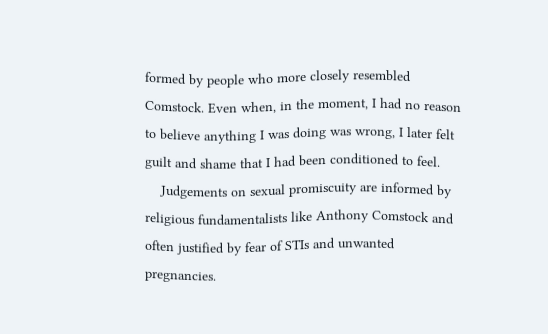formed by people who more closely resembled Comstock. Even when, in the moment, I had no reason to believe anything I was doing was wrong, I later felt guilt and shame that I had been conditioned to feel.
    Judgements on sexual promiscuity are informed by religious fundamentalists like Anthony Comstock and often justified by fear of STIs and unwanted pregnancies.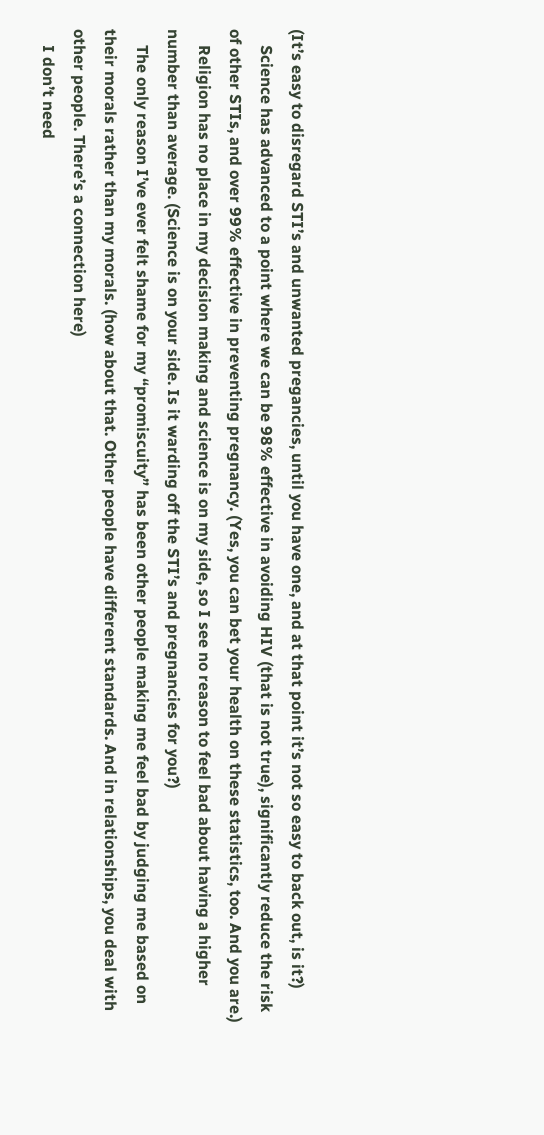(It’s easy to disregard STI’s and unwanted pregancies, until you have one, and at that point it’s not so easy to back out, is it?)
    Science has advanced to a point where we can be 98% effective in avoiding HIV (that is not true), significantly reduce the risk of other STIs, and over 99% effective in preventing pregnancy. (Yes, you can bet your health on these statistics, too. And you are.)
    Religion has no place in my decision making and science is on my side, so I see no reason to feel bad about having a higher number than average. (Science is on your side. Is it warding off the STI’s and pregnancies for you?)
    The only reason I’ve ever felt shame for my “promiscuity” has been other people making me feel bad by judging me based on their morals rather than my morals. (how about that. Other people have different standards. And in relationships, you deal with other people. There’s a connection here)
    I don’t need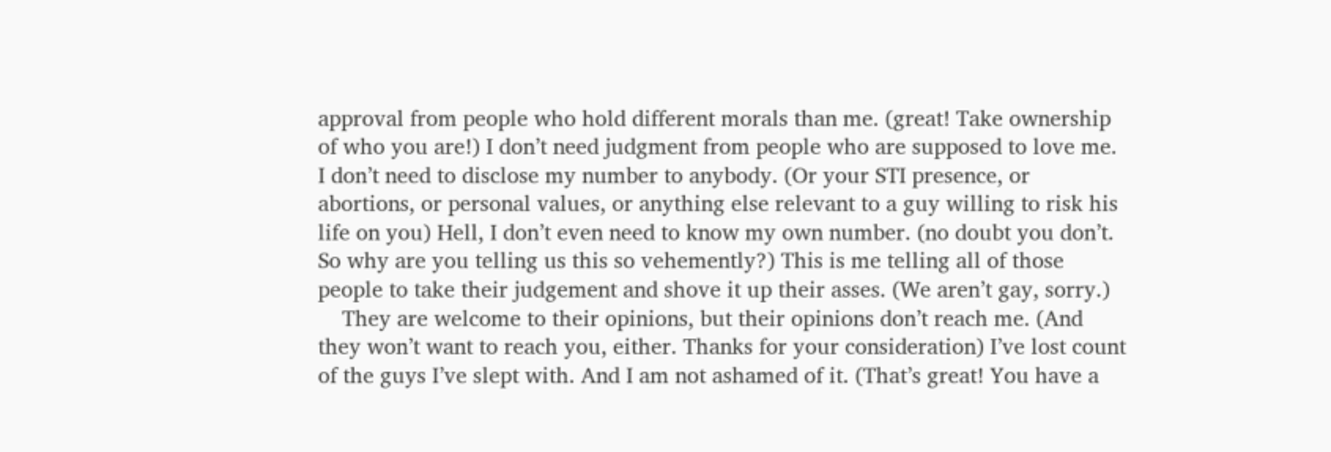approval from people who hold different morals than me. (great! Take ownership of who you are!) I don’t need judgment from people who are supposed to love me. I don’t need to disclose my number to anybody. (Or your STI presence, or abortions, or personal values, or anything else relevant to a guy willing to risk his life on you) Hell, I don’t even need to know my own number. (no doubt you don’t. So why are you telling us this so vehemently?) This is me telling all of those people to take their judgement and shove it up their asses. (We aren’t gay, sorry.)
    They are welcome to their opinions, but their opinions don’t reach me. (And they won’t want to reach you, either. Thanks for your consideration) I’ve lost count of the guys I’ve slept with. And I am not ashamed of it. (That’s great! You have a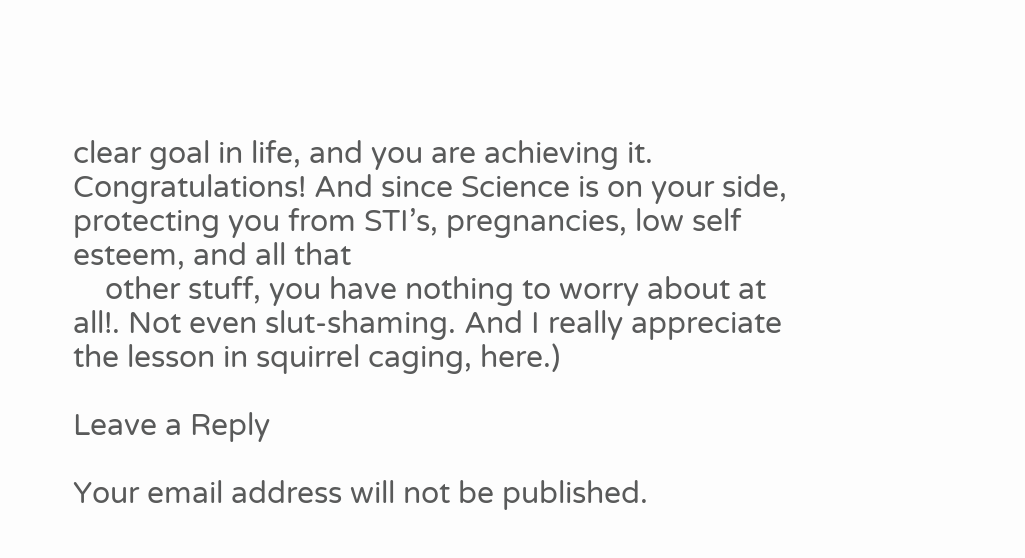clear goal in life, and you are achieving it. Congratulations! And since Science is on your side, protecting you from STI’s, pregnancies, low self esteem, and all that
    other stuff, you have nothing to worry about at all!. Not even slut-shaming. And I really appreciate the lesson in squirrel caging, here.)

Leave a Reply

Your email address will not be published.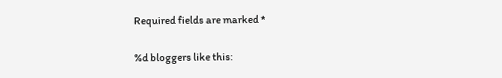Required fields are marked *

%d bloggers like this: